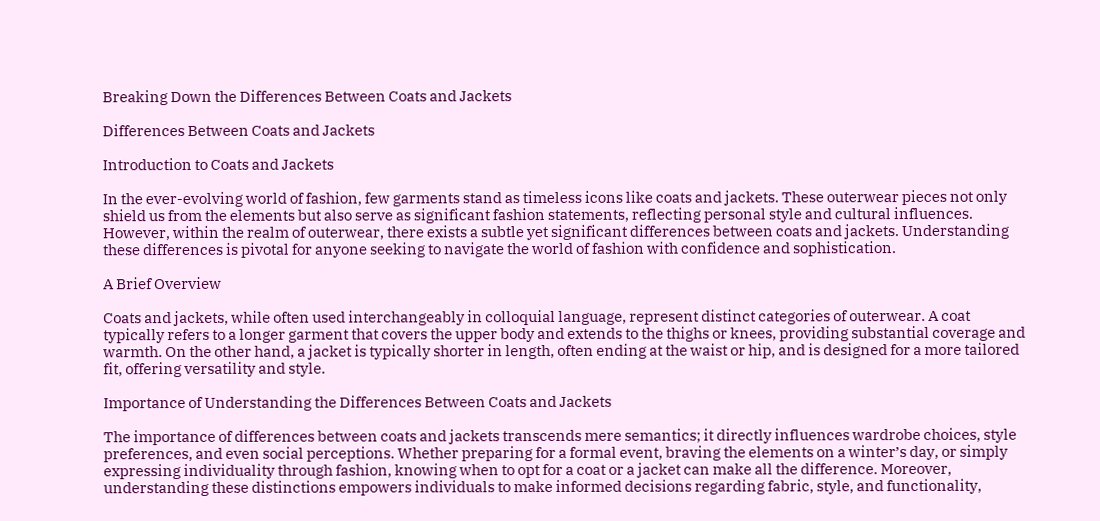Breaking Down the Differences Between Coats and Jackets

Differences Between Coats and Jackets

Introduction to Coats and Jackets

In the ever-evolving world of fashion, few garments stand as timeless icons like coats and jackets. These outerwear pieces not only shield us from the elements but also serve as significant fashion statements, reflecting personal style and cultural influences. However, within the realm of outerwear, there exists a subtle yet significant differences between coats and jackets. Understanding these differences is pivotal for anyone seeking to navigate the world of fashion with confidence and sophistication.

A Brief Overview

Coats and jackets, while often used interchangeably in colloquial language, represent distinct categories of outerwear. A coat typically refers to a longer garment that covers the upper body and extends to the thighs or knees, providing substantial coverage and warmth. On the other hand, a jacket is typically shorter in length, often ending at the waist or hip, and is designed for a more tailored fit, offering versatility and style.

Importance of Understanding the Differences Between Coats and Jackets

The importance of differences between coats and jackets transcends mere semantics; it directly influences wardrobe choices, style preferences, and even social perceptions. Whether preparing for a formal event, braving the elements on a winter’s day, or simply expressing individuality through fashion, knowing when to opt for a coat or a jacket can make all the difference. Moreover, understanding these distinctions empowers individuals to make informed decisions regarding fabric, style, and functionality,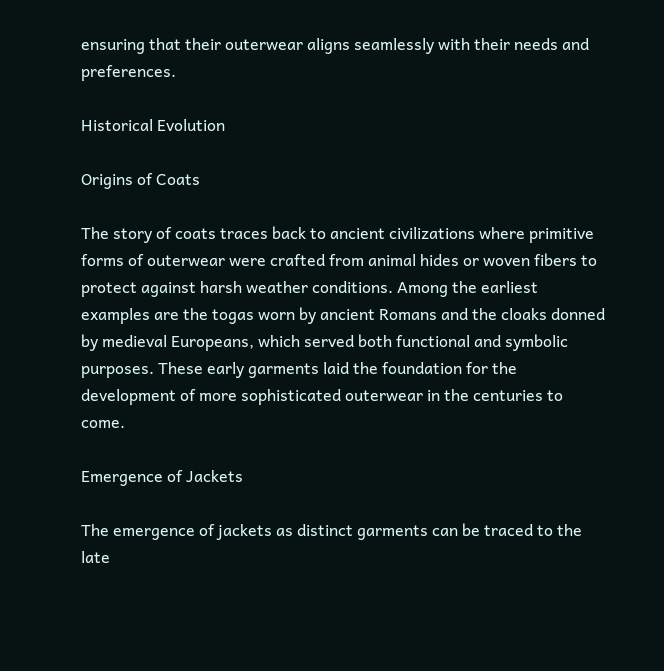ensuring that their outerwear aligns seamlessly with their needs and preferences.

Historical Evolution

Origins of Coats

The story of coats traces back to ancient civilizations where primitive forms of outerwear were crafted from animal hides or woven fibers to protect against harsh weather conditions. Among the earliest examples are the togas worn by ancient Romans and the cloaks donned by medieval Europeans, which served both functional and symbolic purposes. These early garments laid the foundation for the development of more sophisticated outerwear in the centuries to come.

Emergence of Jackets

The emergence of jackets as distinct garments can be traced to the late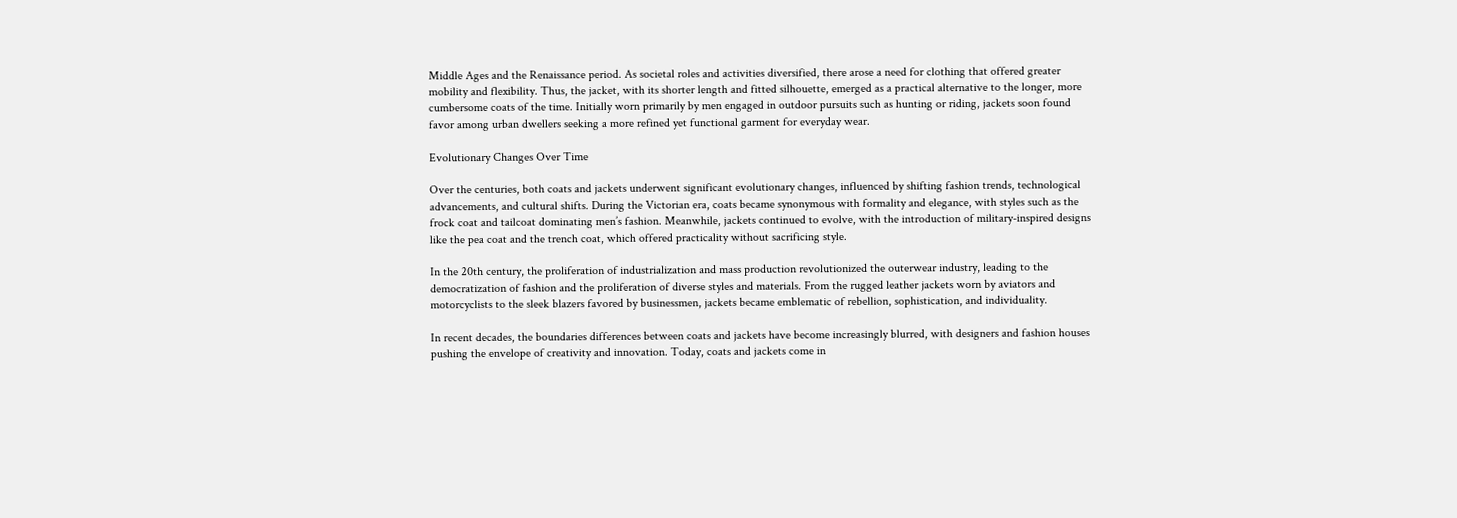Middle Ages and the Renaissance period. As societal roles and activities diversified, there arose a need for clothing that offered greater mobility and flexibility. Thus, the jacket, with its shorter length and fitted silhouette, emerged as a practical alternative to the longer, more cumbersome coats of the time. Initially worn primarily by men engaged in outdoor pursuits such as hunting or riding, jackets soon found favor among urban dwellers seeking a more refined yet functional garment for everyday wear.

Evolutionary Changes Over Time

Over the centuries, both coats and jackets underwent significant evolutionary changes, influenced by shifting fashion trends, technological advancements, and cultural shifts. During the Victorian era, coats became synonymous with formality and elegance, with styles such as the frock coat and tailcoat dominating men’s fashion. Meanwhile, jackets continued to evolve, with the introduction of military-inspired designs like the pea coat and the trench coat, which offered practicality without sacrificing style.

In the 20th century, the proliferation of industrialization and mass production revolutionized the outerwear industry, leading to the democratization of fashion and the proliferation of diverse styles and materials. From the rugged leather jackets worn by aviators and motorcyclists to the sleek blazers favored by businessmen, jackets became emblematic of rebellion, sophistication, and individuality.

In recent decades, the boundaries differences between coats and jackets have become increasingly blurred, with designers and fashion houses pushing the envelope of creativity and innovation. Today, coats and jackets come in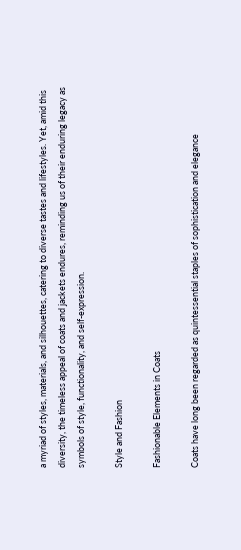a myriad of styles, materials, and silhouettes, catering to diverse tastes and lifestyles. Yet, amid this diversity, the timeless appeal of coats and jackets endures, reminding us of their enduring legacy as symbols of style, functionality, and self-expression.

Style and Fashion

Fashionable Elements in Coats

Coats have long been regarded as quintessential staples of sophistication and elegance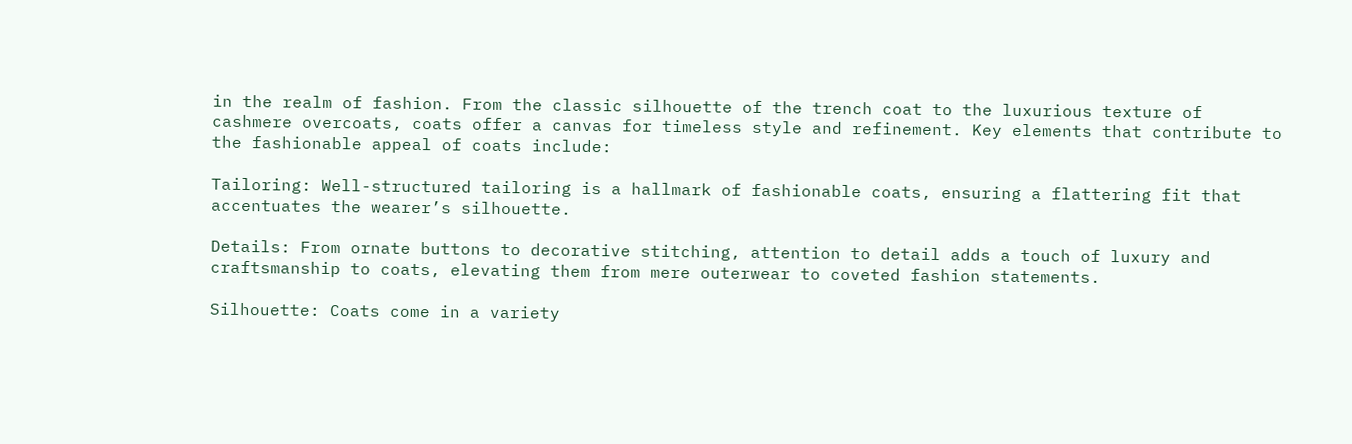in the realm of fashion. From the classic silhouette of the trench coat to the luxurious texture of cashmere overcoats, coats offer a canvas for timeless style and refinement. Key elements that contribute to the fashionable appeal of coats include:

Tailoring: Well-structured tailoring is a hallmark of fashionable coats, ensuring a flattering fit that accentuates the wearer’s silhouette.

Details: From ornate buttons to decorative stitching, attention to detail adds a touch of luxury and craftsmanship to coats, elevating them from mere outerwear to coveted fashion statements.

Silhouette: Coats come in a variety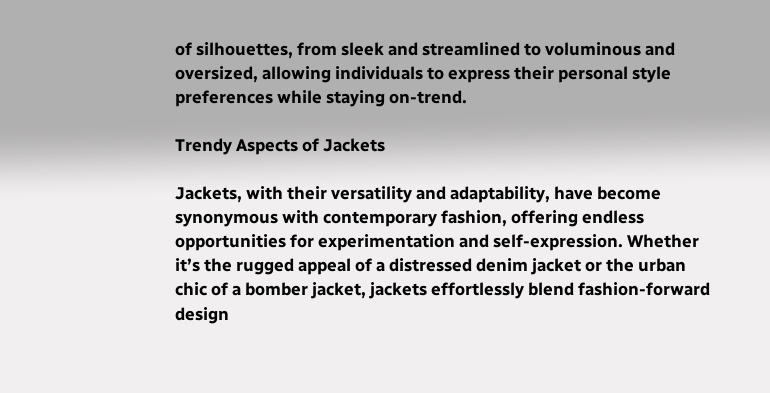of silhouettes, from sleek and streamlined to voluminous and oversized, allowing individuals to express their personal style preferences while staying on-trend.

Trendy Aspects of Jackets

Jackets, with their versatility and adaptability, have become synonymous with contemporary fashion, offering endless opportunities for experimentation and self-expression. Whether it’s the rugged appeal of a distressed denim jacket or the urban chic of a bomber jacket, jackets effortlessly blend fashion-forward design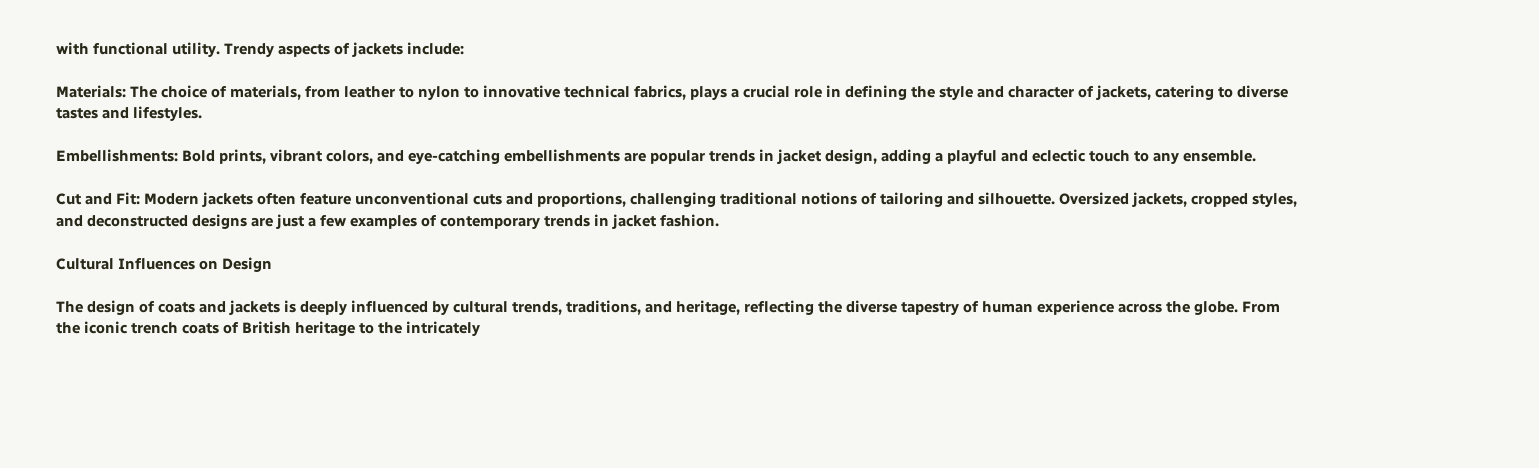with functional utility. Trendy aspects of jackets include:

Materials: The choice of materials, from leather to nylon to innovative technical fabrics, plays a crucial role in defining the style and character of jackets, catering to diverse tastes and lifestyles.

Embellishments: Bold prints, vibrant colors, and eye-catching embellishments are popular trends in jacket design, adding a playful and eclectic touch to any ensemble.

Cut and Fit: Modern jackets often feature unconventional cuts and proportions, challenging traditional notions of tailoring and silhouette. Oversized jackets, cropped styles, and deconstructed designs are just a few examples of contemporary trends in jacket fashion.

Cultural Influences on Design

The design of coats and jackets is deeply influenced by cultural trends, traditions, and heritage, reflecting the diverse tapestry of human experience across the globe. From the iconic trench coats of British heritage to the intricately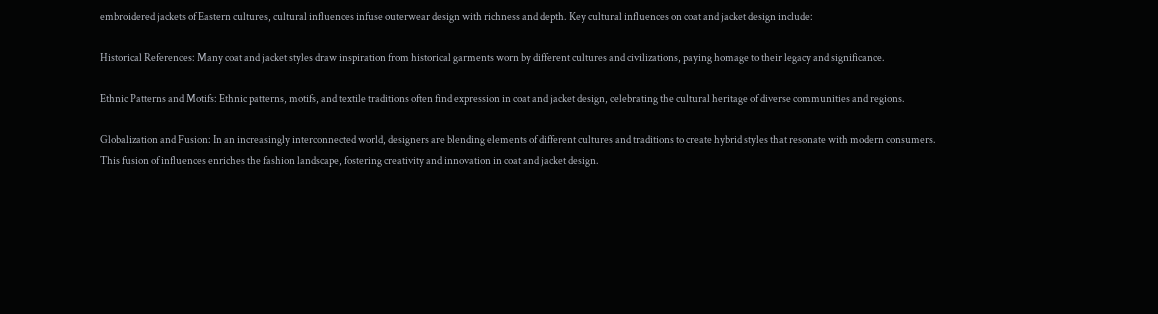embroidered jackets of Eastern cultures, cultural influences infuse outerwear design with richness and depth. Key cultural influences on coat and jacket design include:

Historical References: Many coat and jacket styles draw inspiration from historical garments worn by different cultures and civilizations, paying homage to their legacy and significance.

Ethnic Patterns and Motifs: Ethnic patterns, motifs, and textile traditions often find expression in coat and jacket design, celebrating the cultural heritage of diverse communities and regions.

Globalization and Fusion: In an increasingly interconnected world, designers are blending elements of different cultures and traditions to create hybrid styles that resonate with modern consumers. This fusion of influences enriches the fashion landscape, fostering creativity and innovation in coat and jacket design.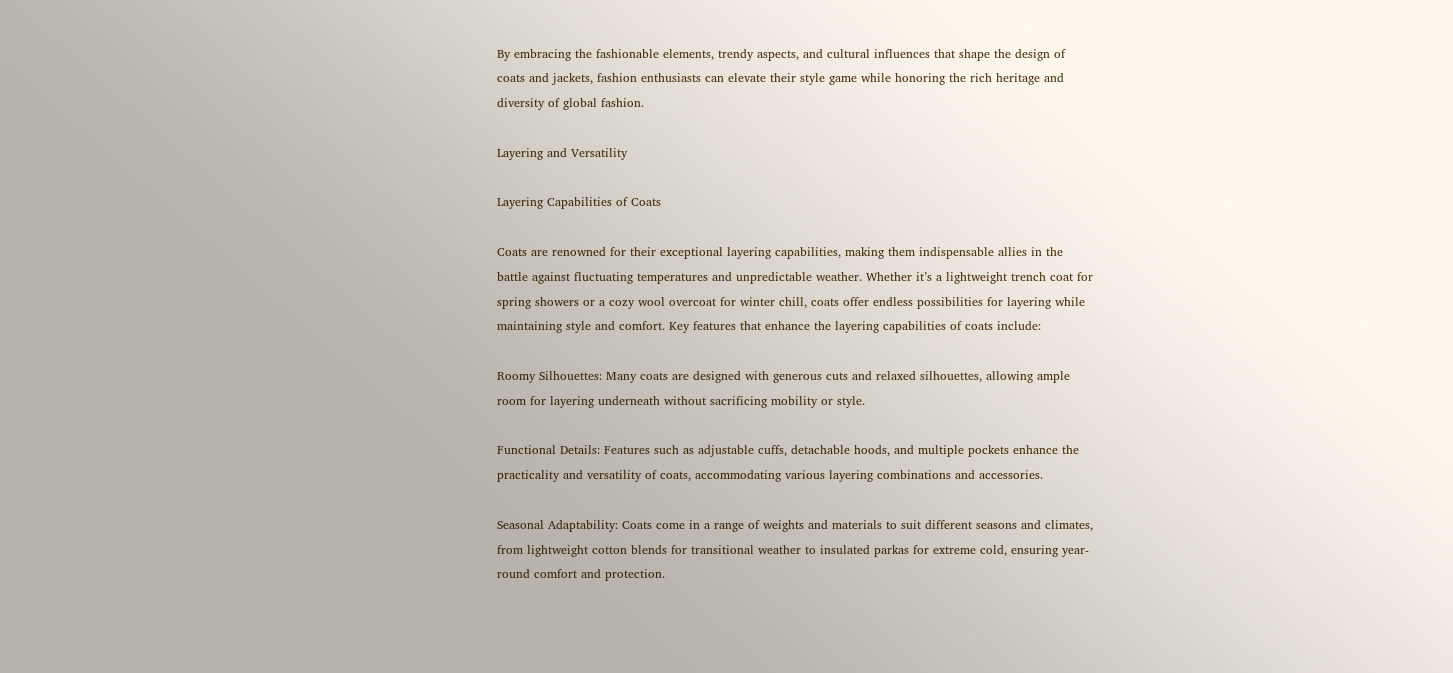By embracing the fashionable elements, trendy aspects, and cultural influences that shape the design of coats and jackets, fashion enthusiasts can elevate their style game while honoring the rich heritage and diversity of global fashion.

Layering and Versatility

Layering Capabilities of Coats

Coats are renowned for their exceptional layering capabilities, making them indispensable allies in the battle against fluctuating temperatures and unpredictable weather. Whether it’s a lightweight trench coat for spring showers or a cozy wool overcoat for winter chill, coats offer endless possibilities for layering while maintaining style and comfort. Key features that enhance the layering capabilities of coats include:

Roomy Silhouettes: Many coats are designed with generous cuts and relaxed silhouettes, allowing ample room for layering underneath without sacrificing mobility or style.

Functional Details: Features such as adjustable cuffs, detachable hoods, and multiple pockets enhance the practicality and versatility of coats, accommodating various layering combinations and accessories.

Seasonal Adaptability: Coats come in a range of weights and materials to suit different seasons and climates, from lightweight cotton blends for transitional weather to insulated parkas for extreme cold, ensuring year-round comfort and protection.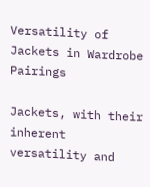Versatility of Jackets in Wardrobe Pairings

Jackets, with their inherent versatility and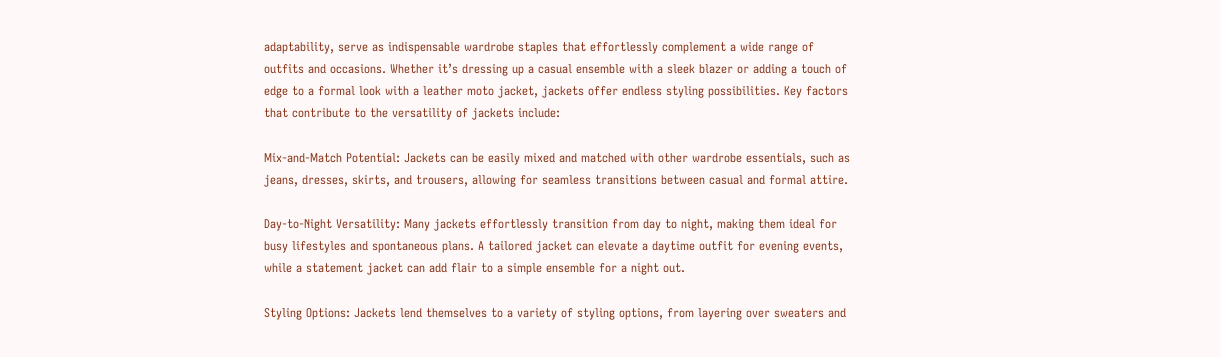adaptability, serve as indispensable wardrobe staples that effortlessly complement a wide range of outfits and occasions. Whether it’s dressing up a casual ensemble with a sleek blazer or adding a touch of edge to a formal look with a leather moto jacket, jackets offer endless styling possibilities. Key factors that contribute to the versatility of jackets include:

Mix-and-Match Potential: Jackets can be easily mixed and matched with other wardrobe essentials, such as jeans, dresses, skirts, and trousers, allowing for seamless transitions between casual and formal attire.

Day-to-Night Versatility: Many jackets effortlessly transition from day to night, making them ideal for busy lifestyles and spontaneous plans. A tailored jacket can elevate a daytime outfit for evening events, while a statement jacket can add flair to a simple ensemble for a night out.

Styling Options: Jackets lend themselves to a variety of styling options, from layering over sweaters and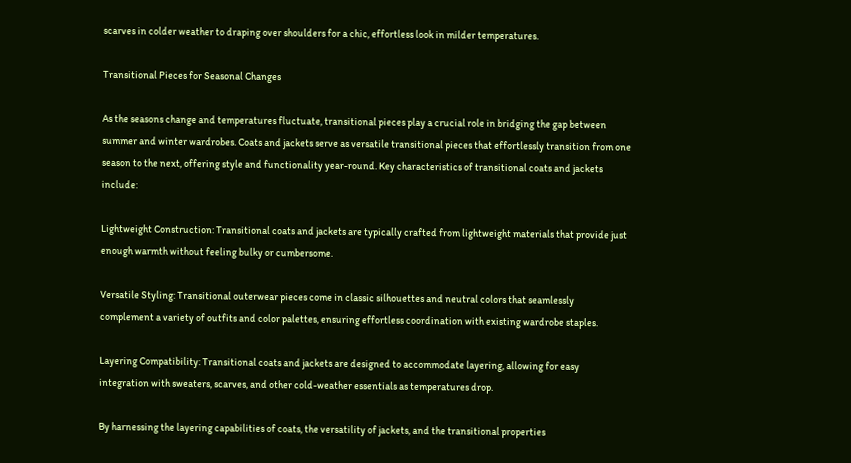scarves in colder weather to draping over shoulders for a chic, effortless look in milder temperatures.

Transitional Pieces for Seasonal Changes

As the seasons change and temperatures fluctuate, transitional pieces play a crucial role in bridging the gap between summer and winter wardrobes. Coats and jackets serve as versatile transitional pieces that effortlessly transition from one season to the next, offering style and functionality year-round. Key characteristics of transitional coats and jackets include:

Lightweight Construction: Transitional coats and jackets are typically crafted from lightweight materials that provide just enough warmth without feeling bulky or cumbersome.

Versatile Styling: Transitional outerwear pieces come in classic silhouettes and neutral colors that seamlessly complement a variety of outfits and color palettes, ensuring effortless coordination with existing wardrobe staples.

Layering Compatibility: Transitional coats and jackets are designed to accommodate layering, allowing for easy integration with sweaters, scarves, and other cold-weather essentials as temperatures drop.

By harnessing the layering capabilities of coats, the versatility of jackets, and the transitional properties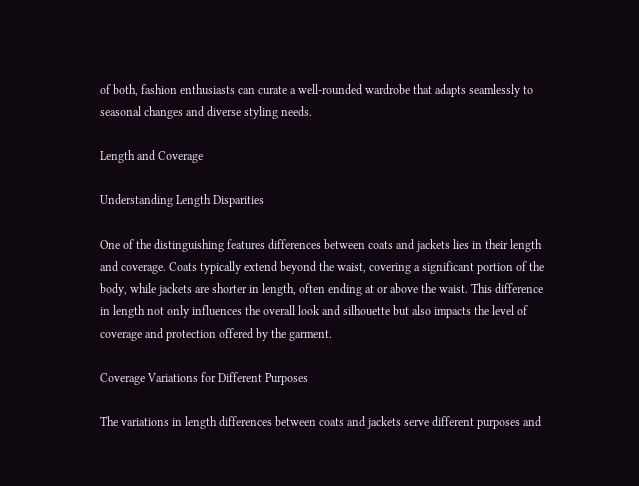of both, fashion enthusiasts can curate a well-rounded wardrobe that adapts seamlessly to seasonal changes and diverse styling needs.

Length and Coverage

Understanding Length Disparities

One of the distinguishing features differences between coats and jackets lies in their length and coverage. Coats typically extend beyond the waist, covering a significant portion of the body, while jackets are shorter in length, often ending at or above the waist. This difference in length not only influences the overall look and silhouette but also impacts the level of coverage and protection offered by the garment.

Coverage Variations for Different Purposes

The variations in length differences between coats and jackets serve different purposes and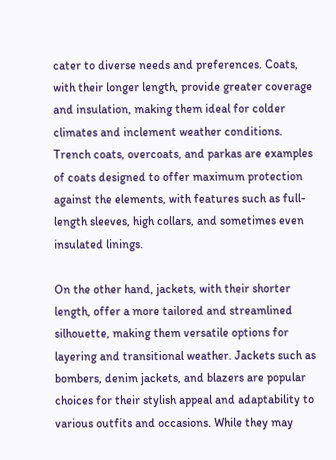cater to diverse needs and preferences. Coats, with their longer length, provide greater coverage and insulation, making them ideal for colder climates and inclement weather conditions. Trench coats, overcoats, and parkas are examples of coats designed to offer maximum protection against the elements, with features such as full-length sleeves, high collars, and sometimes even insulated linings.

On the other hand, jackets, with their shorter length, offer a more tailored and streamlined silhouette, making them versatile options for layering and transitional weather. Jackets such as bombers, denim jackets, and blazers are popular choices for their stylish appeal and adaptability to various outfits and occasions. While they may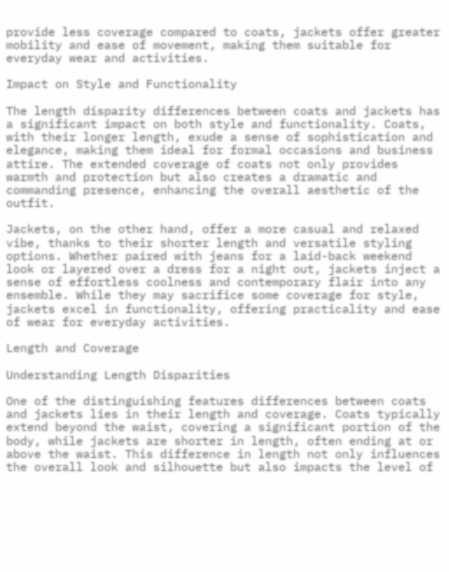provide less coverage compared to coats, jackets offer greater mobility and ease of movement, making them suitable for everyday wear and activities.

Impact on Style and Functionality

The length disparity differences between coats and jackets has a significant impact on both style and functionality. Coats, with their longer length, exude a sense of sophistication and elegance, making them ideal for formal occasions and business attire. The extended coverage of coats not only provides warmth and protection but also creates a dramatic and commanding presence, enhancing the overall aesthetic of the outfit.

Jackets, on the other hand, offer a more casual and relaxed vibe, thanks to their shorter length and versatile styling options. Whether paired with jeans for a laid-back weekend look or layered over a dress for a night out, jackets inject a sense of effortless coolness and contemporary flair into any ensemble. While they may sacrifice some coverage for style, jackets excel in functionality, offering practicality and ease of wear for everyday activities.

Length and Coverage

Understanding Length Disparities

One of the distinguishing features differences between coats and jackets lies in their length and coverage. Coats typically extend beyond the waist, covering a significant portion of the body, while jackets are shorter in length, often ending at or above the waist. This difference in length not only influences the overall look and silhouette but also impacts the level of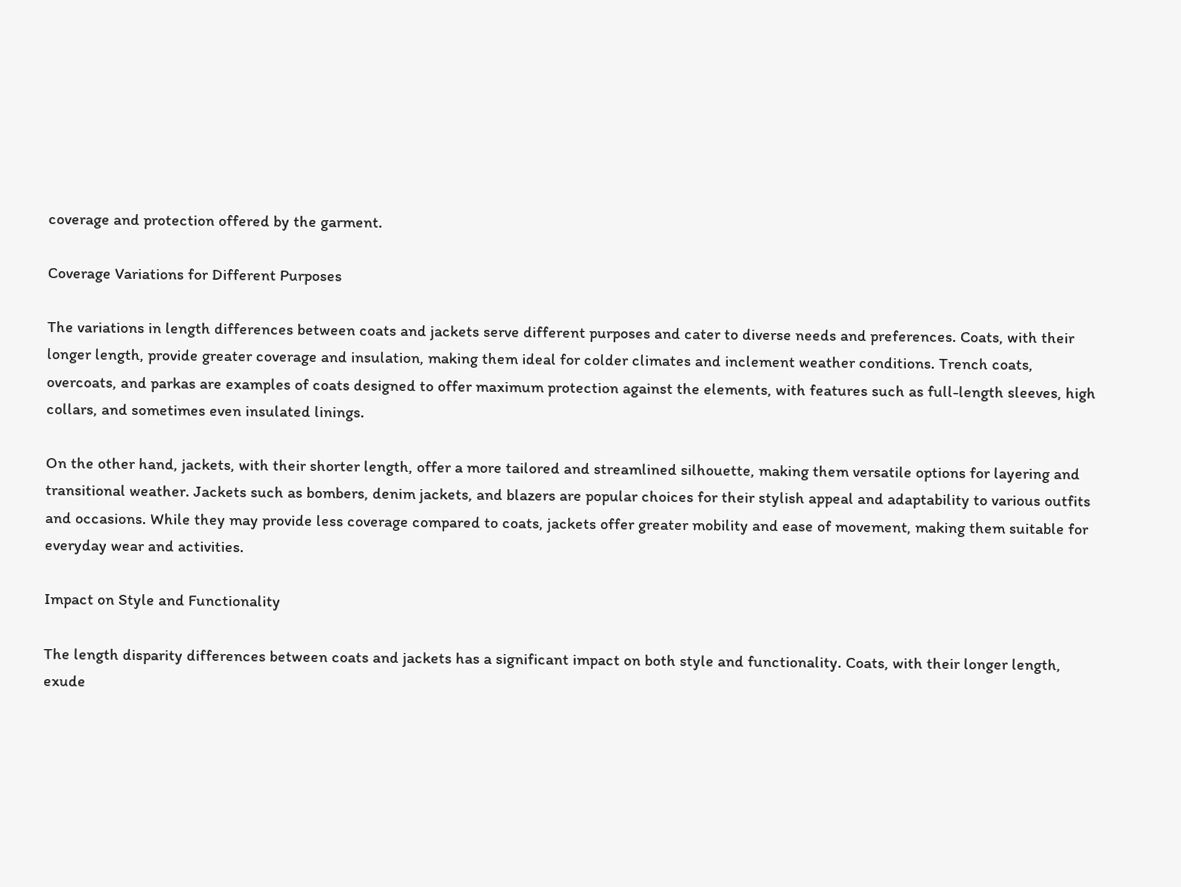coverage and protection offered by the garment.

Coverage Variations for Different Purposes

The variations in length differences between coats and jackets serve different purposes and cater to diverse needs and preferences. Coats, with their longer length, provide greater coverage and insulation, making them ideal for colder climates and inclement weather conditions. Trench coats, overcoats, and parkas are examples of coats designed to offer maximum protection against the elements, with features such as full-length sleeves, high collars, and sometimes even insulated linings.

On the other hand, jackets, with their shorter length, offer a more tailored and streamlined silhouette, making them versatile options for layering and transitional weather. Jackets such as bombers, denim jackets, and blazers are popular choices for their stylish appeal and adaptability to various outfits and occasions. While they may provide less coverage compared to coats, jackets offer greater mobility and ease of movement, making them suitable for everyday wear and activities.

Impact on Style and Functionality

The length disparity differences between coats and jackets has a significant impact on both style and functionality. Coats, with their longer length, exude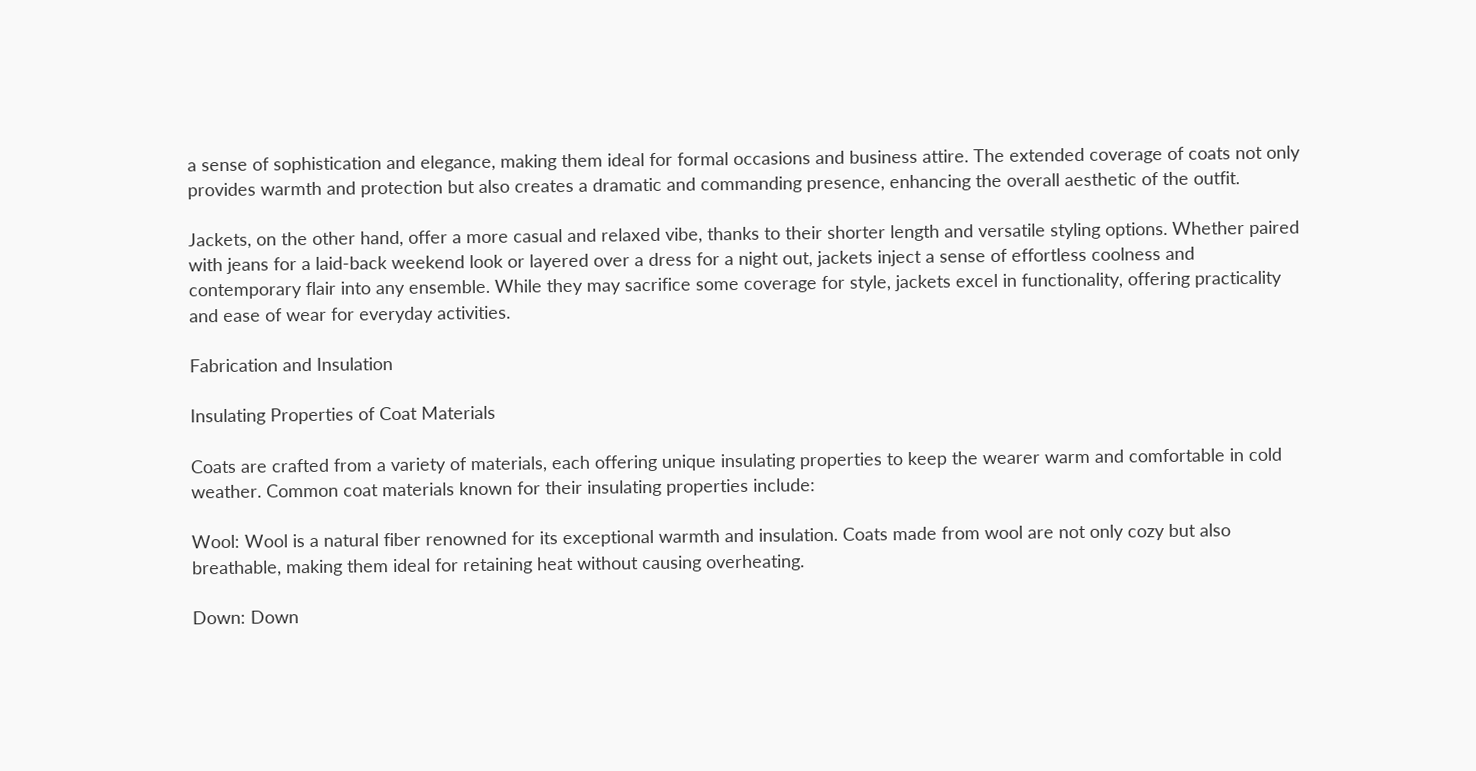a sense of sophistication and elegance, making them ideal for formal occasions and business attire. The extended coverage of coats not only provides warmth and protection but also creates a dramatic and commanding presence, enhancing the overall aesthetic of the outfit.

Jackets, on the other hand, offer a more casual and relaxed vibe, thanks to their shorter length and versatile styling options. Whether paired with jeans for a laid-back weekend look or layered over a dress for a night out, jackets inject a sense of effortless coolness and contemporary flair into any ensemble. While they may sacrifice some coverage for style, jackets excel in functionality, offering practicality and ease of wear for everyday activities.

Fabrication and Insulation

Insulating Properties of Coat Materials

Coats are crafted from a variety of materials, each offering unique insulating properties to keep the wearer warm and comfortable in cold weather. Common coat materials known for their insulating properties include:

Wool: Wool is a natural fiber renowned for its exceptional warmth and insulation. Coats made from wool are not only cozy but also breathable, making them ideal for retaining heat without causing overheating.

Down: Down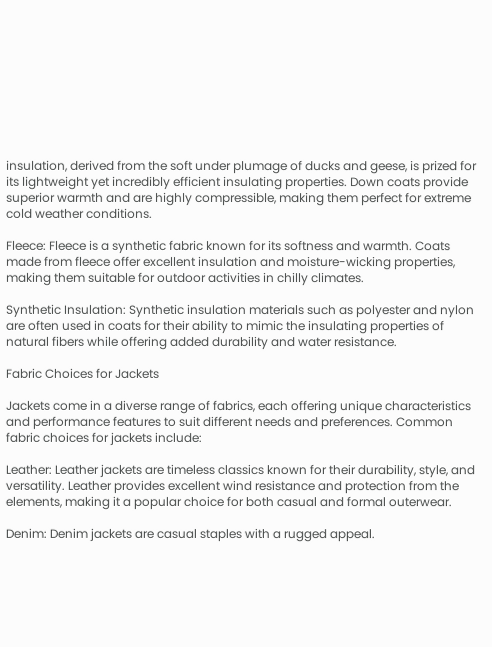insulation, derived from the soft under plumage of ducks and geese, is prized for its lightweight yet incredibly efficient insulating properties. Down coats provide superior warmth and are highly compressible, making them perfect for extreme cold weather conditions.

Fleece: Fleece is a synthetic fabric known for its softness and warmth. Coats made from fleece offer excellent insulation and moisture-wicking properties, making them suitable for outdoor activities in chilly climates.

Synthetic Insulation: Synthetic insulation materials such as polyester and nylon are often used in coats for their ability to mimic the insulating properties of natural fibers while offering added durability and water resistance.

Fabric Choices for Jackets

Jackets come in a diverse range of fabrics, each offering unique characteristics and performance features to suit different needs and preferences. Common fabric choices for jackets include:

Leather: Leather jackets are timeless classics known for their durability, style, and versatility. Leather provides excellent wind resistance and protection from the elements, making it a popular choice for both casual and formal outerwear.

Denim: Denim jackets are casual staples with a rugged appeal.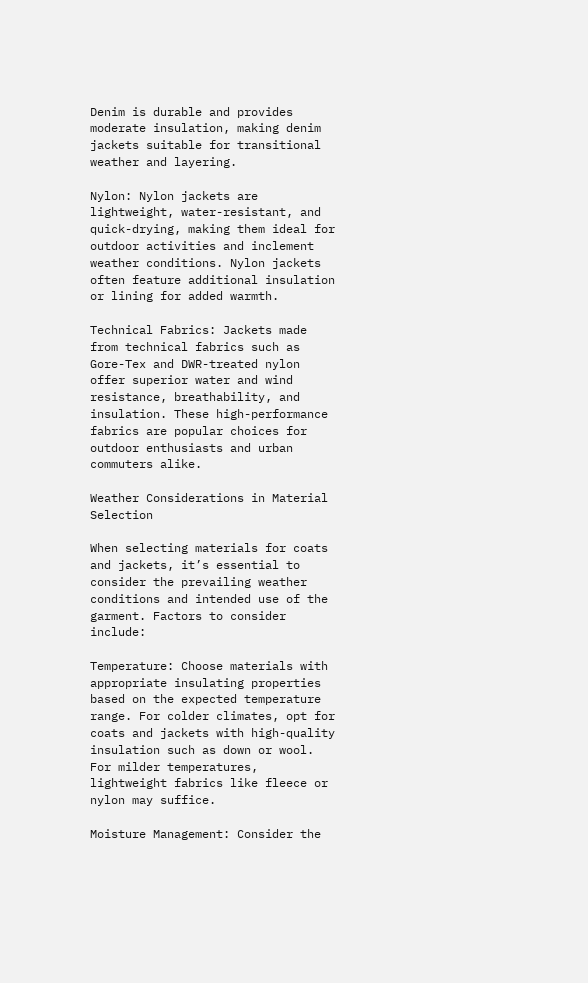Denim is durable and provides moderate insulation, making denim jackets suitable for transitional weather and layering.

Nylon: Nylon jackets are lightweight, water-resistant, and quick-drying, making them ideal for outdoor activities and inclement weather conditions. Nylon jackets often feature additional insulation or lining for added warmth.

Technical Fabrics: Jackets made from technical fabrics such as Gore-Tex and DWR-treated nylon offer superior water and wind resistance, breathability, and insulation. These high-performance fabrics are popular choices for outdoor enthusiasts and urban commuters alike.

Weather Considerations in Material Selection

When selecting materials for coats and jackets, it’s essential to consider the prevailing weather conditions and intended use of the garment. Factors to consider include:

Temperature: Choose materials with appropriate insulating properties based on the expected temperature range. For colder climates, opt for coats and jackets with high-quality insulation such as down or wool. For milder temperatures, lightweight fabrics like fleece or nylon may suffice.

Moisture Management: Consider the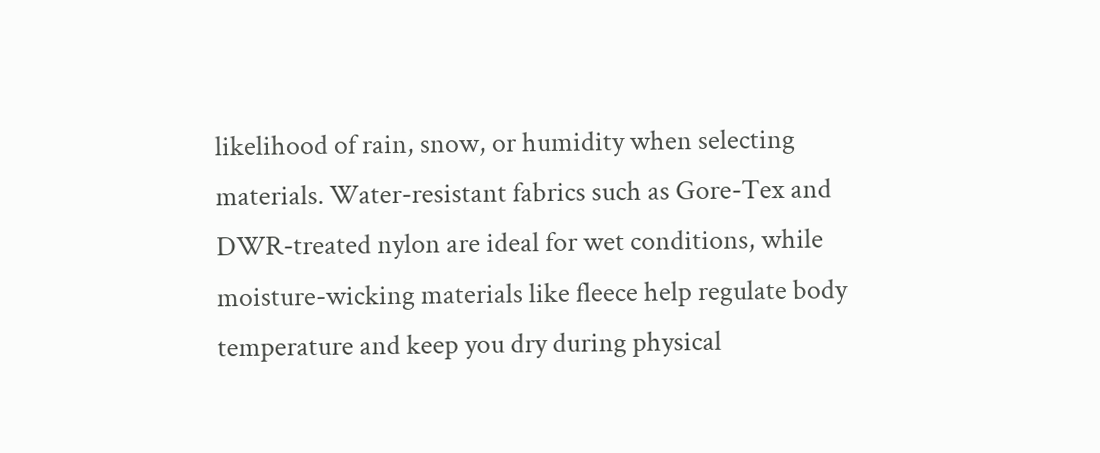likelihood of rain, snow, or humidity when selecting materials. Water-resistant fabrics such as Gore-Tex and DWR-treated nylon are ideal for wet conditions, while moisture-wicking materials like fleece help regulate body temperature and keep you dry during physical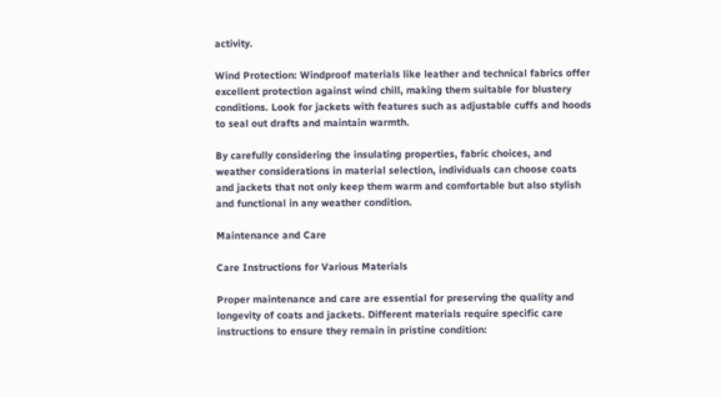activity.

Wind Protection: Windproof materials like leather and technical fabrics offer excellent protection against wind chill, making them suitable for blustery conditions. Look for jackets with features such as adjustable cuffs and hoods to seal out drafts and maintain warmth.

By carefully considering the insulating properties, fabric choices, and weather considerations in material selection, individuals can choose coats and jackets that not only keep them warm and comfortable but also stylish and functional in any weather condition.

Maintenance and Care

Care Instructions for Various Materials

Proper maintenance and care are essential for preserving the quality and longevity of coats and jackets. Different materials require specific care instructions to ensure they remain in pristine condition: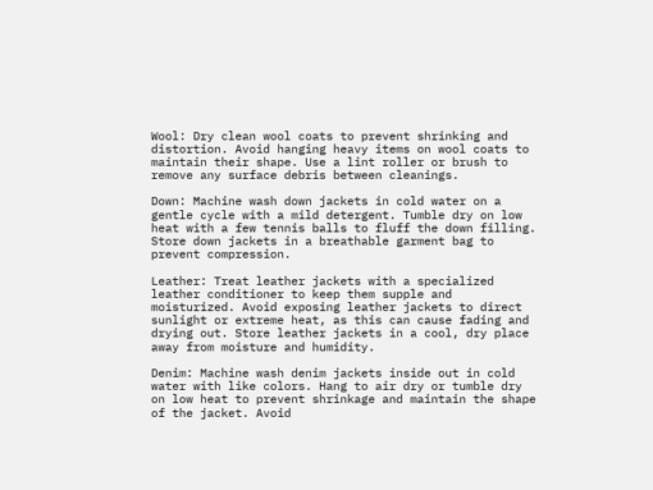Wool: Dry clean wool coats to prevent shrinking and distortion. Avoid hanging heavy items on wool coats to maintain their shape. Use a lint roller or brush to remove any surface debris between cleanings.

Down: Machine wash down jackets in cold water on a gentle cycle with a mild detergent. Tumble dry on low heat with a few tennis balls to fluff the down filling. Store down jackets in a breathable garment bag to prevent compression.

Leather: Treat leather jackets with a specialized leather conditioner to keep them supple and moisturized. Avoid exposing leather jackets to direct sunlight or extreme heat, as this can cause fading and drying out. Store leather jackets in a cool, dry place away from moisture and humidity.

Denim: Machine wash denim jackets inside out in cold water with like colors. Hang to air dry or tumble dry on low heat to prevent shrinkage and maintain the shape of the jacket. Avoid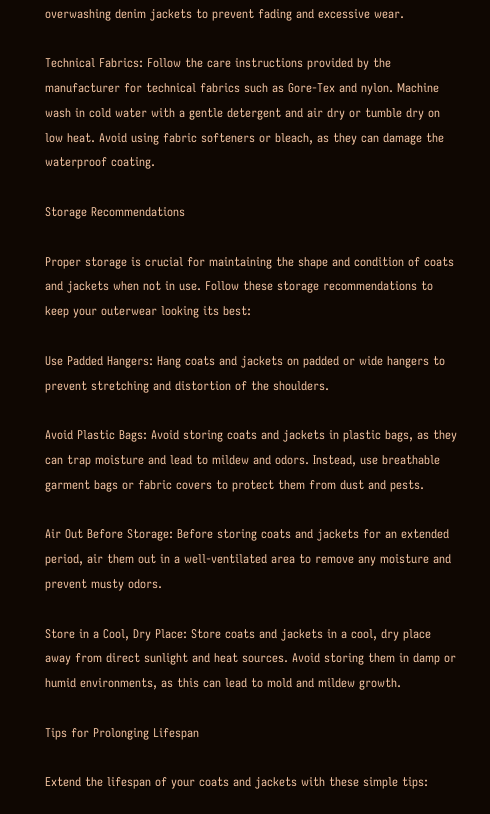overwashing denim jackets to prevent fading and excessive wear.

Technical Fabrics: Follow the care instructions provided by the manufacturer for technical fabrics such as Gore-Tex and nylon. Machine wash in cold water with a gentle detergent and air dry or tumble dry on low heat. Avoid using fabric softeners or bleach, as they can damage the waterproof coating.

Storage Recommendations

Proper storage is crucial for maintaining the shape and condition of coats and jackets when not in use. Follow these storage recommendations to keep your outerwear looking its best:

Use Padded Hangers: Hang coats and jackets on padded or wide hangers to prevent stretching and distortion of the shoulders.

Avoid Plastic Bags: Avoid storing coats and jackets in plastic bags, as they can trap moisture and lead to mildew and odors. Instead, use breathable garment bags or fabric covers to protect them from dust and pests.

Air Out Before Storage: Before storing coats and jackets for an extended period, air them out in a well-ventilated area to remove any moisture and prevent musty odors.

Store in a Cool, Dry Place: Store coats and jackets in a cool, dry place away from direct sunlight and heat sources. Avoid storing them in damp or humid environments, as this can lead to mold and mildew growth.

Tips for Prolonging Lifespan

Extend the lifespan of your coats and jackets with these simple tips: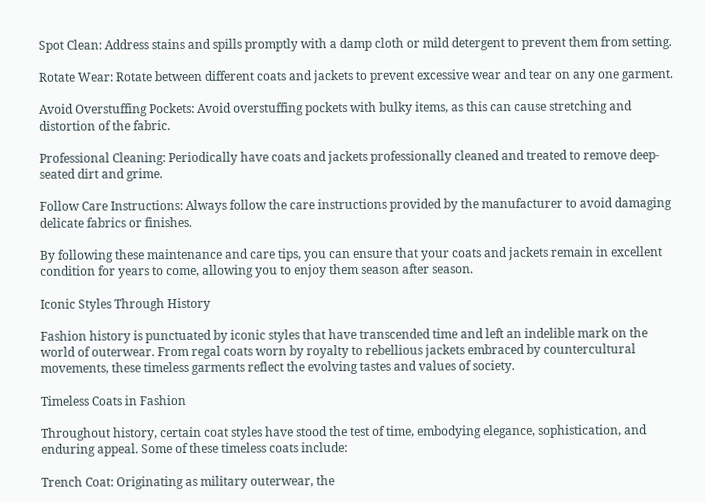Spot Clean: Address stains and spills promptly with a damp cloth or mild detergent to prevent them from setting.

Rotate Wear: Rotate between different coats and jackets to prevent excessive wear and tear on any one garment.

Avoid Overstuffing Pockets: Avoid overstuffing pockets with bulky items, as this can cause stretching and distortion of the fabric.

Professional Cleaning: Periodically have coats and jackets professionally cleaned and treated to remove deep-seated dirt and grime.

Follow Care Instructions: Always follow the care instructions provided by the manufacturer to avoid damaging delicate fabrics or finishes.

By following these maintenance and care tips, you can ensure that your coats and jackets remain in excellent condition for years to come, allowing you to enjoy them season after season.

Iconic Styles Through History

Fashion history is punctuated by iconic styles that have transcended time and left an indelible mark on the world of outerwear. From regal coats worn by royalty to rebellious jackets embraced by countercultural movements, these timeless garments reflect the evolving tastes and values of society.

Timeless Coats in Fashion

Throughout history, certain coat styles have stood the test of time, embodying elegance, sophistication, and enduring appeal. Some of these timeless coats include:

Trench Coat: Originating as military outerwear, the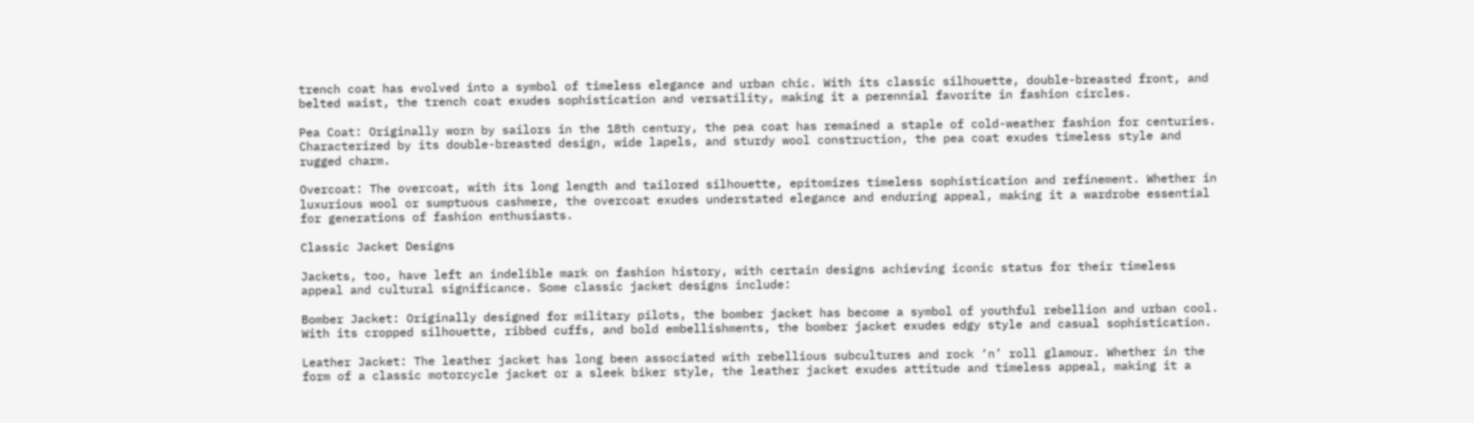trench coat has evolved into a symbol of timeless elegance and urban chic. With its classic silhouette, double-breasted front, and belted waist, the trench coat exudes sophistication and versatility, making it a perennial favorite in fashion circles.

Pea Coat: Originally worn by sailors in the 18th century, the pea coat has remained a staple of cold-weather fashion for centuries. Characterized by its double-breasted design, wide lapels, and sturdy wool construction, the pea coat exudes timeless style and rugged charm.

Overcoat: The overcoat, with its long length and tailored silhouette, epitomizes timeless sophistication and refinement. Whether in luxurious wool or sumptuous cashmere, the overcoat exudes understated elegance and enduring appeal, making it a wardrobe essential for generations of fashion enthusiasts.

Classic Jacket Designs

Jackets, too, have left an indelible mark on fashion history, with certain designs achieving iconic status for their timeless appeal and cultural significance. Some classic jacket designs include:

Bomber Jacket: Originally designed for military pilots, the bomber jacket has become a symbol of youthful rebellion and urban cool. With its cropped silhouette, ribbed cuffs, and bold embellishments, the bomber jacket exudes edgy style and casual sophistication.

Leather Jacket: The leather jacket has long been associated with rebellious subcultures and rock ‘n’ roll glamour. Whether in the form of a classic motorcycle jacket or a sleek biker style, the leather jacket exudes attitude and timeless appeal, making it a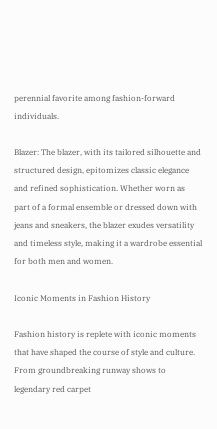perennial favorite among fashion-forward individuals.

Blazer: The blazer, with its tailored silhouette and structured design, epitomizes classic elegance and refined sophistication. Whether worn as part of a formal ensemble or dressed down with jeans and sneakers, the blazer exudes versatility and timeless style, making it a wardrobe essential for both men and women.

Iconic Moments in Fashion History

Fashion history is replete with iconic moments that have shaped the course of style and culture. From groundbreaking runway shows to legendary red carpet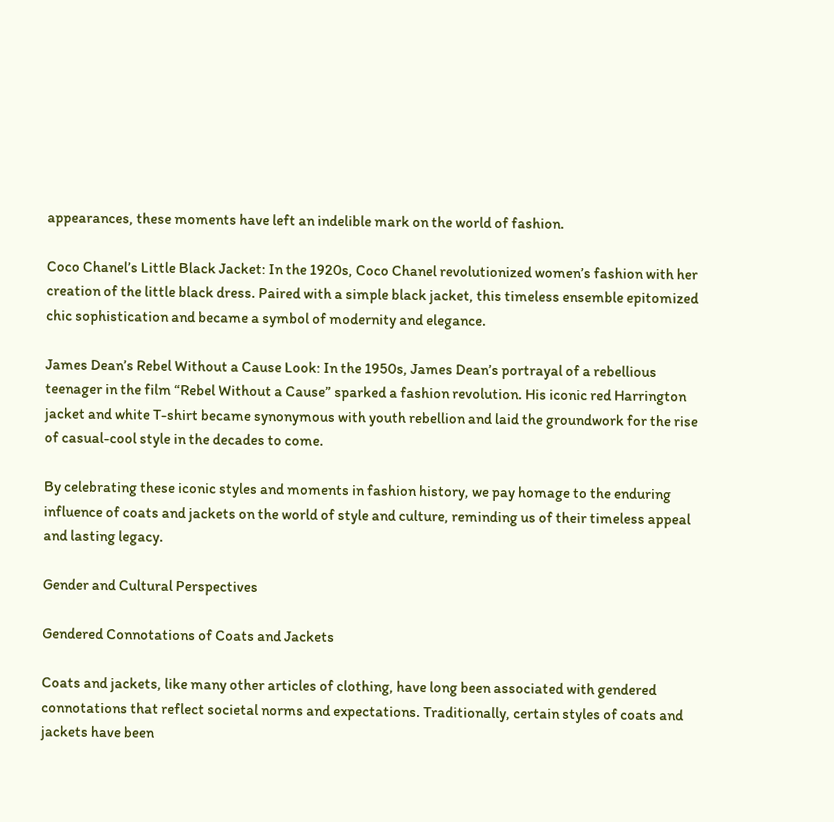appearances, these moments have left an indelible mark on the world of fashion.

Coco Chanel’s Little Black Jacket: In the 1920s, Coco Chanel revolutionized women’s fashion with her creation of the little black dress. Paired with a simple black jacket, this timeless ensemble epitomized chic sophistication and became a symbol of modernity and elegance.

James Dean’s Rebel Without a Cause Look: In the 1950s, James Dean’s portrayal of a rebellious teenager in the film “Rebel Without a Cause” sparked a fashion revolution. His iconic red Harrington jacket and white T-shirt became synonymous with youth rebellion and laid the groundwork for the rise of casual-cool style in the decades to come.

By celebrating these iconic styles and moments in fashion history, we pay homage to the enduring influence of coats and jackets on the world of style and culture, reminding us of their timeless appeal and lasting legacy.

Gender and Cultural Perspectives

Gendered Connotations of Coats and Jackets

Coats and jackets, like many other articles of clothing, have long been associated with gendered connotations that reflect societal norms and expectations. Traditionally, certain styles of coats and jackets have been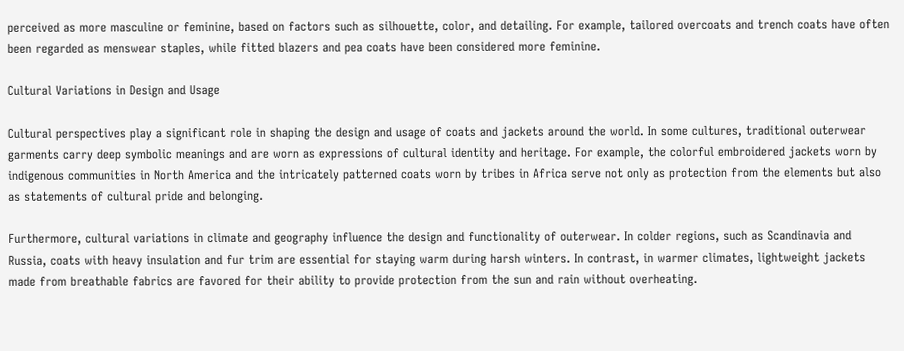perceived as more masculine or feminine, based on factors such as silhouette, color, and detailing. For example, tailored overcoats and trench coats have often been regarded as menswear staples, while fitted blazers and pea coats have been considered more feminine.

Cultural Variations in Design and Usage

Cultural perspectives play a significant role in shaping the design and usage of coats and jackets around the world. In some cultures, traditional outerwear garments carry deep symbolic meanings and are worn as expressions of cultural identity and heritage. For example, the colorful embroidered jackets worn by indigenous communities in North America and the intricately patterned coats worn by tribes in Africa serve not only as protection from the elements but also as statements of cultural pride and belonging.

Furthermore, cultural variations in climate and geography influence the design and functionality of outerwear. In colder regions, such as Scandinavia and Russia, coats with heavy insulation and fur trim are essential for staying warm during harsh winters. In contrast, in warmer climates, lightweight jackets made from breathable fabrics are favored for their ability to provide protection from the sun and rain without overheating.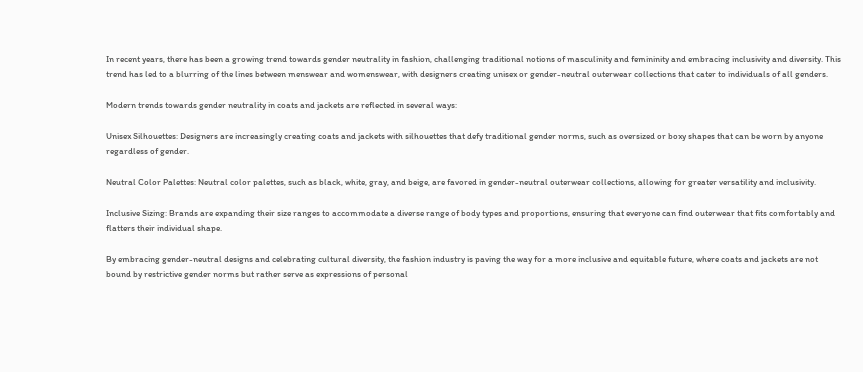In recent years, there has been a growing trend towards gender neutrality in fashion, challenging traditional notions of masculinity and femininity and embracing inclusivity and diversity. This trend has led to a blurring of the lines between menswear and womenswear, with designers creating unisex or gender-neutral outerwear collections that cater to individuals of all genders.

Modern trends towards gender neutrality in coats and jackets are reflected in several ways:

Unisex Silhouettes: Designers are increasingly creating coats and jackets with silhouettes that defy traditional gender norms, such as oversized or boxy shapes that can be worn by anyone regardless of gender.

Neutral Color Palettes: Neutral color palettes, such as black, white, gray, and beige, are favored in gender-neutral outerwear collections, allowing for greater versatility and inclusivity.

Inclusive Sizing: Brands are expanding their size ranges to accommodate a diverse range of body types and proportions, ensuring that everyone can find outerwear that fits comfortably and flatters their individual shape.

By embracing gender-neutral designs and celebrating cultural diversity, the fashion industry is paving the way for a more inclusive and equitable future, where coats and jackets are not bound by restrictive gender norms but rather serve as expressions of personal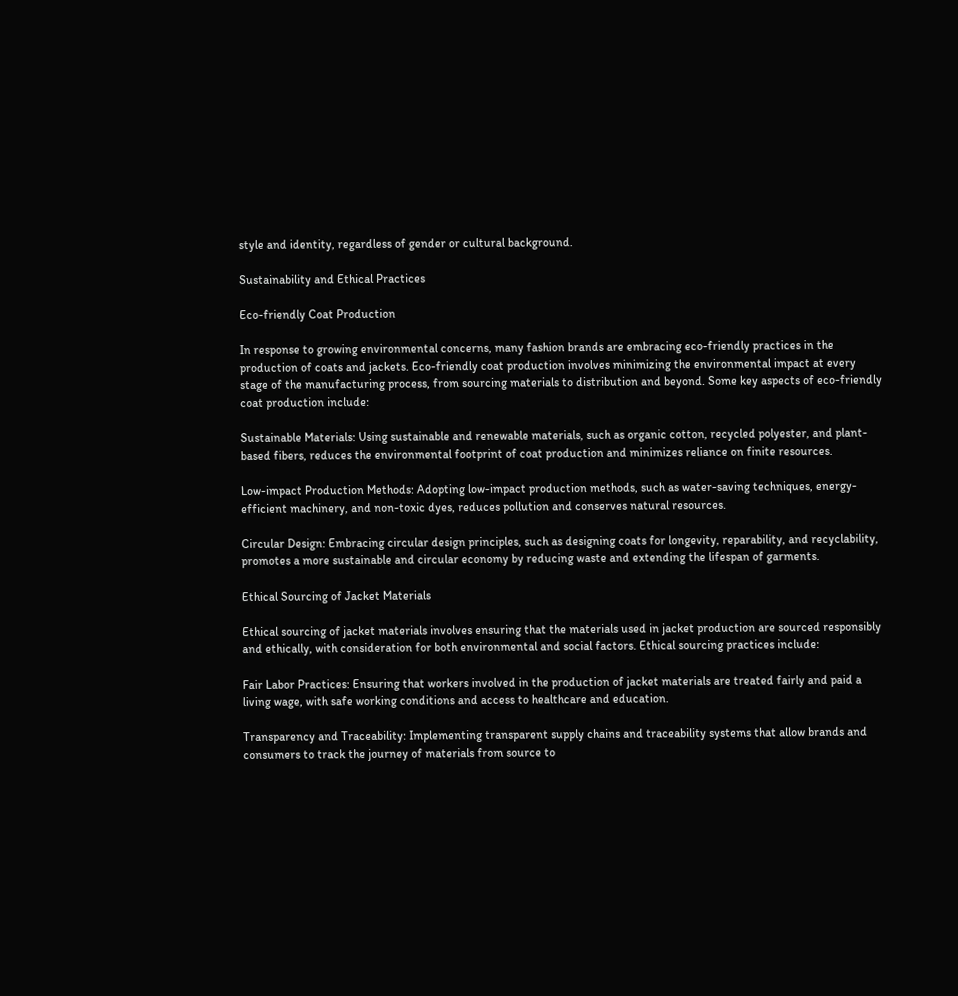style and identity, regardless of gender or cultural background.

Sustainability and Ethical Practices

Eco-friendly Coat Production

In response to growing environmental concerns, many fashion brands are embracing eco-friendly practices in the production of coats and jackets. Eco-friendly coat production involves minimizing the environmental impact at every stage of the manufacturing process, from sourcing materials to distribution and beyond. Some key aspects of eco-friendly coat production include:

Sustainable Materials: Using sustainable and renewable materials, such as organic cotton, recycled polyester, and plant-based fibers, reduces the environmental footprint of coat production and minimizes reliance on finite resources.

Low-impact Production Methods: Adopting low-impact production methods, such as water-saving techniques, energy-efficient machinery, and non-toxic dyes, reduces pollution and conserves natural resources.

Circular Design: Embracing circular design principles, such as designing coats for longevity, reparability, and recyclability, promotes a more sustainable and circular economy by reducing waste and extending the lifespan of garments.

Ethical Sourcing of Jacket Materials

Ethical sourcing of jacket materials involves ensuring that the materials used in jacket production are sourced responsibly and ethically, with consideration for both environmental and social factors. Ethical sourcing practices include:

Fair Labor Practices: Ensuring that workers involved in the production of jacket materials are treated fairly and paid a living wage, with safe working conditions and access to healthcare and education.

Transparency and Traceability: Implementing transparent supply chains and traceability systems that allow brands and consumers to track the journey of materials from source to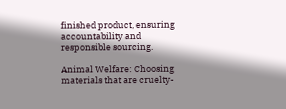finished product, ensuring accountability and responsible sourcing.

Animal Welfare: Choosing materials that are cruelty-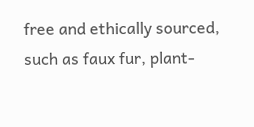free and ethically sourced, such as faux fur, plant-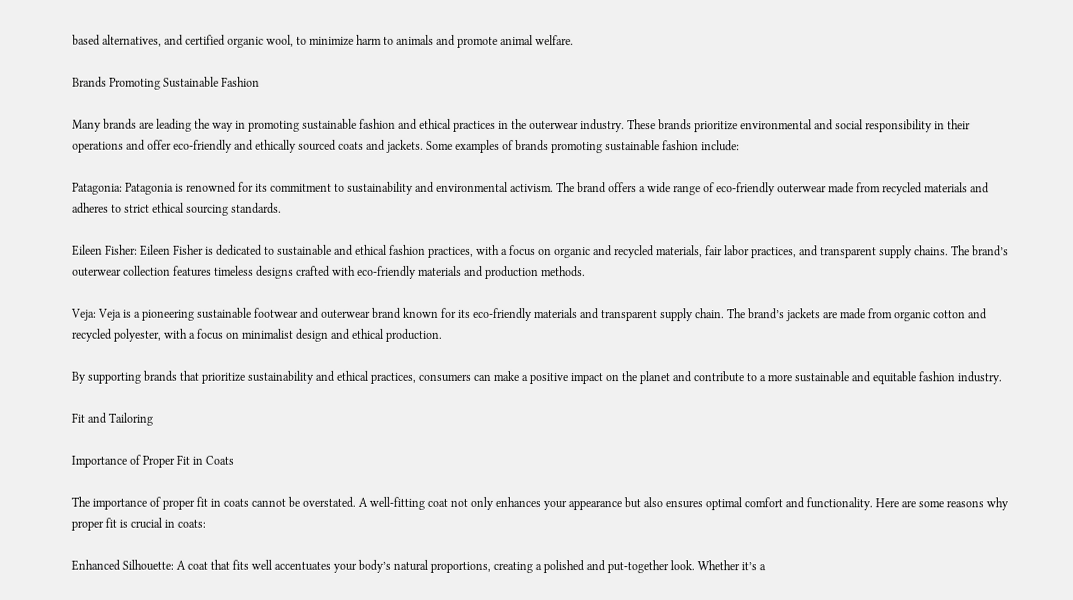based alternatives, and certified organic wool, to minimize harm to animals and promote animal welfare.

Brands Promoting Sustainable Fashion

Many brands are leading the way in promoting sustainable fashion and ethical practices in the outerwear industry. These brands prioritize environmental and social responsibility in their operations and offer eco-friendly and ethically sourced coats and jackets. Some examples of brands promoting sustainable fashion include:

Patagonia: Patagonia is renowned for its commitment to sustainability and environmental activism. The brand offers a wide range of eco-friendly outerwear made from recycled materials and adheres to strict ethical sourcing standards.

Eileen Fisher: Eileen Fisher is dedicated to sustainable and ethical fashion practices, with a focus on organic and recycled materials, fair labor practices, and transparent supply chains. The brand’s outerwear collection features timeless designs crafted with eco-friendly materials and production methods.

Veja: Veja is a pioneering sustainable footwear and outerwear brand known for its eco-friendly materials and transparent supply chain. The brand’s jackets are made from organic cotton and recycled polyester, with a focus on minimalist design and ethical production.

By supporting brands that prioritize sustainability and ethical practices, consumers can make a positive impact on the planet and contribute to a more sustainable and equitable fashion industry.

Fit and Tailoring

Importance of Proper Fit in Coats

The importance of proper fit in coats cannot be overstated. A well-fitting coat not only enhances your appearance but also ensures optimal comfort and functionality. Here are some reasons why proper fit is crucial in coats:

Enhanced Silhouette: A coat that fits well accentuates your body’s natural proportions, creating a polished and put-together look. Whether it’s a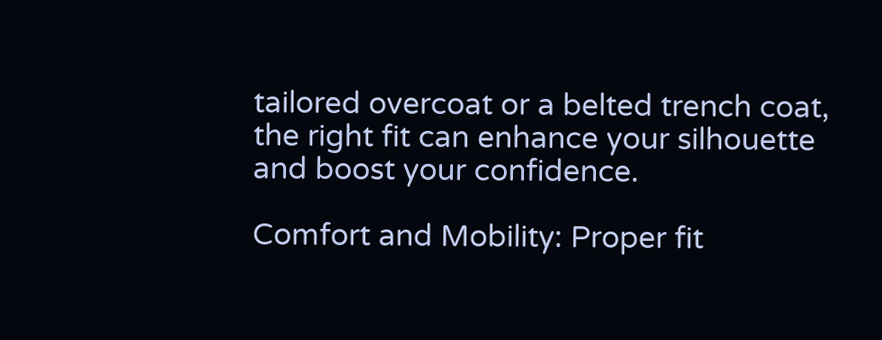tailored overcoat or a belted trench coat, the right fit can enhance your silhouette and boost your confidence.

Comfort and Mobility: Proper fit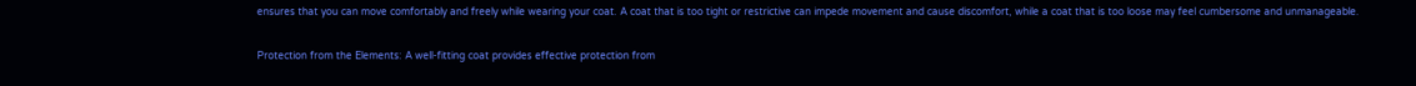ensures that you can move comfortably and freely while wearing your coat. A coat that is too tight or restrictive can impede movement and cause discomfort, while a coat that is too loose may feel cumbersome and unmanageable.

Protection from the Elements: A well-fitting coat provides effective protection from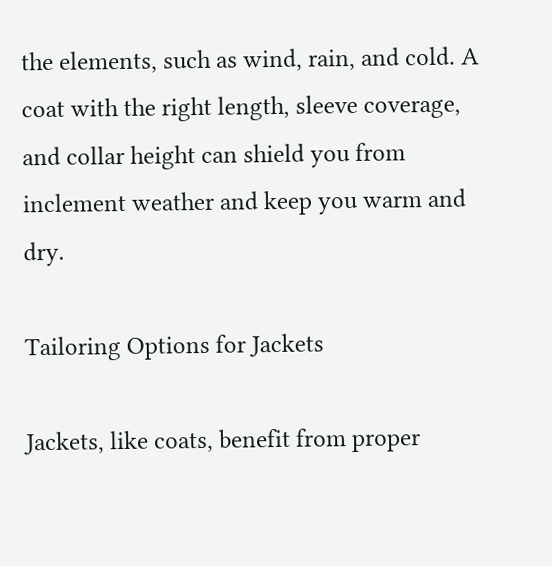the elements, such as wind, rain, and cold. A coat with the right length, sleeve coverage, and collar height can shield you from inclement weather and keep you warm and dry.

Tailoring Options for Jackets

Jackets, like coats, benefit from proper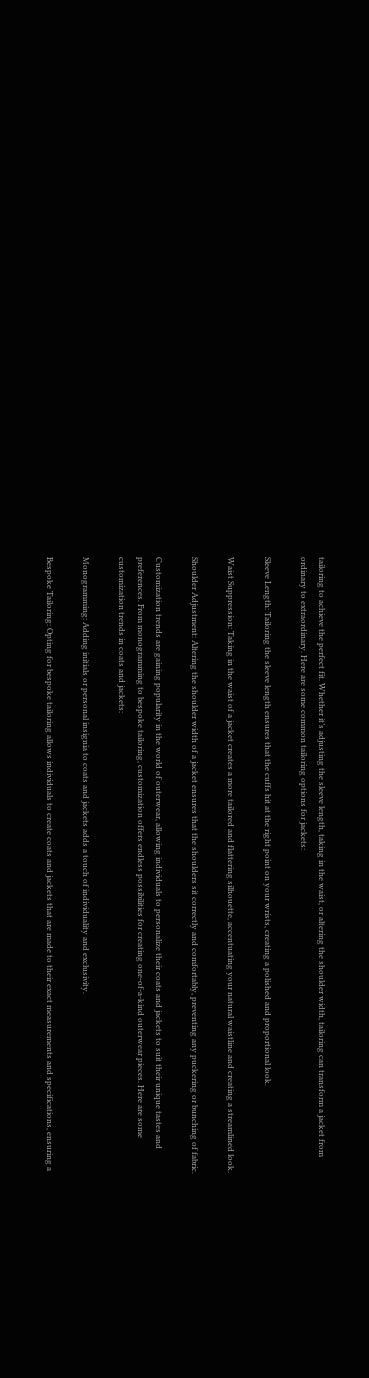tailoring to achieve the perfect fit. Whether it’s adjusting the sleeve length, taking in the waist, or altering the shoulder width, tailoring can transform a jacket from ordinary to extraordinary. Here are some common tailoring options for jackets:

Sleeve Length: Tailoring the sleeve length ensures that the cuffs hit at the right point on your wrists, creating a polished and proportional look.

Waist Suppression: Taking in the waist of a jacket creates a more tailored and flattering silhouette, accentuating your natural waistline and creating a streamlined look.

Shoulder Adjustment: Altering the shoulder width of a jacket ensures that the shoulders sit correctly and comfortably, preventing any puckering or bunching of fabric.

Customization trends are gaining popularity in the world of outerwear, allowing individuals to personalize their coats and jackets to suit their unique tastes and preferences. From monogramming to bespoke tailoring, customization offers endless possibilities for creating one-of-a-kind outerwear pieces. Here are some customization trends in coats and jackets:

Monogramming: Adding initials or personal insignia to coats and jackets adds a touch of individuality and exclusivity.

Bespoke Tailoring: Opting for bespoke tailoring allows individuals to create coats and jackets that are made to their exact measurements and specifications, ensuring a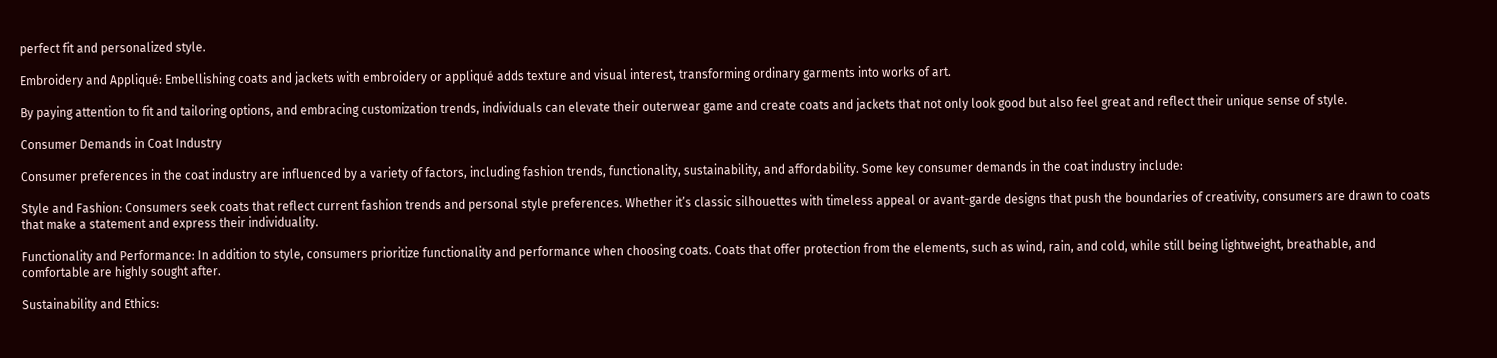perfect fit and personalized style.

Embroidery and Appliqué: Embellishing coats and jackets with embroidery or appliqué adds texture and visual interest, transforming ordinary garments into works of art.

By paying attention to fit and tailoring options, and embracing customization trends, individuals can elevate their outerwear game and create coats and jackets that not only look good but also feel great and reflect their unique sense of style.

Consumer Demands in Coat Industry

Consumer preferences in the coat industry are influenced by a variety of factors, including fashion trends, functionality, sustainability, and affordability. Some key consumer demands in the coat industry include:

Style and Fashion: Consumers seek coats that reflect current fashion trends and personal style preferences. Whether it’s classic silhouettes with timeless appeal or avant-garde designs that push the boundaries of creativity, consumers are drawn to coats that make a statement and express their individuality.

Functionality and Performance: In addition to style, consumers prioritize functionality and performance when choosing coats. Coats that offer protection from the elements, such as wind, rain, and cold, while still being lightweight, breathable, and comfortable are highly sought after.

Sustainability and Ethics: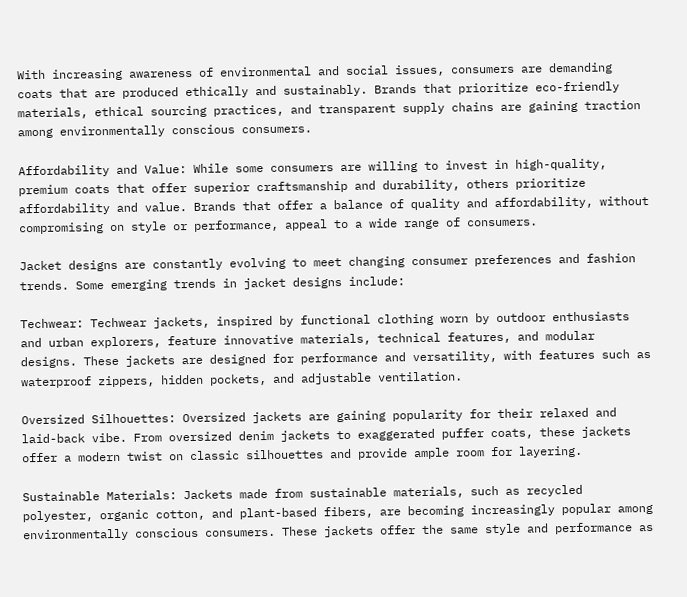With increasing awareness of environmental and social issues, consumers are demanding coats that are produced ethically and sustainably. Brands that prioritize eco-friendly materials, ethical sourcing practices, and transparent supply chains are gaining traction among environmentally conscious consumers.

Affordability and Value: While some consumers are willing to invest in high-quality, premium coats that offer superior craftsmanship and durability, others prioritize affordability and value. Brands that offer a balance of quality and affordability, without compromising on style or performance, appeal to a wide range of consumers.

Jacket designs are constantly evolving to meet changing consumer preferences and fashion trends. Some emerging trends in jacket designs include:

Techwear: Techwear jackets, inspired by functional clothing worn by outdoor enthusiasts and urban explorers, feature innovative materials, technical features, and modular designs. These jackets are designed for performance and versatility, with features such as waterproof zippers, hidden pockets, and adjustable ventilation.

Oversized Silhouettes: Oversized jackets are gaining popularity for their relaxed and laid-back vibe. From oversized denim jackets to exaggerated puffer coats, these jackets offer a modern twist on classic silhouettes and provide ample room for layering.

Sustainable Materials: Jackets made from sustainable materials, such as recycled polyester, organic cotton, and plant-based fibers, are becoming increasingly popular among environmentally conscious consumers. These jackets offer the same style and performance as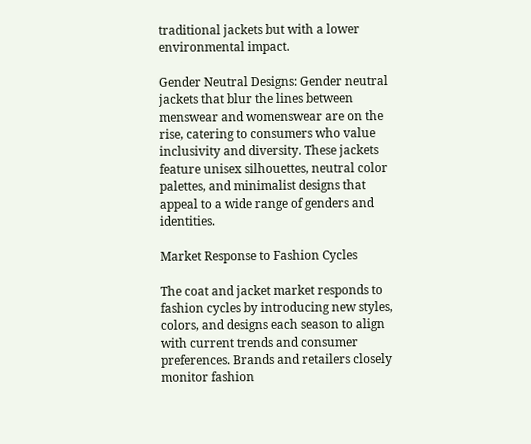traditional jackets but with a lower environmental impact.

Gender Neutral Designs: Gender neutral jackets that blur the lines between menswear and womenswear are on the rise, catering to consumers who value inclusivity and diversity. These jackets feature unisex silhouettes, neutral color palettes, and minimalist designs that appeal to a wide range of genders and identities.

Market Response to Fashion Cycles

The coat and jacket market responds to fashion cycles by introducing new styles, colors, and designs each season to align with current trends and consumer preferences. Brands and retailers closely monitor fashion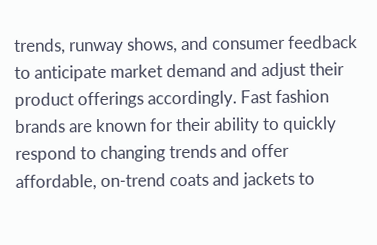trends, runway shows, and consumer feedback to anticipate market demand and adjust their product offerings accordingly. Fast fashion brands are known for their ability to quickly respond to changing trends and offer affordable, on-trend coats and jackets to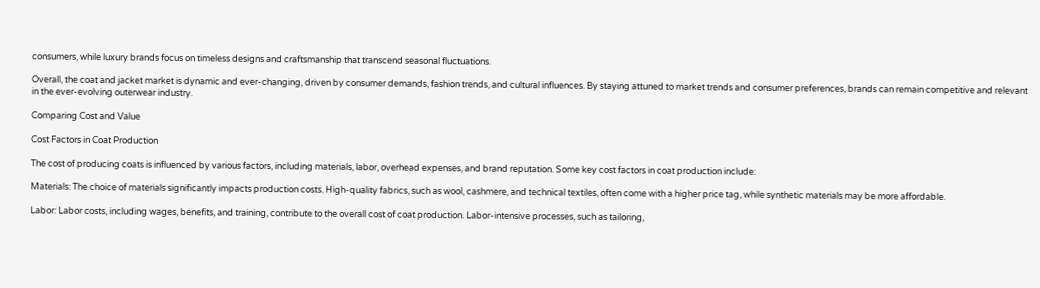consumers, while luxury brands focus on timeless designs and craftsmanship that transcend seasonal fluctuations.

Overall, the coat and jacket market is dynamic and ever-changing, driven by consumer demands, fashion trends, and cultural influences. By staying attuned to market trends and consumer preferences, brands can remain competitive and relevant in the ever-evolving outerwear industry.

Comparing Cost and Value

Cost Factors in Coat Production

The cost of producing coats is influenced by various factors, including materials, labor, overhead expenses, and brand reputation. Some key cost factors in coat production include:

Materials: The choice of materials significantly impacts production costs. High-quality fabrics, such as wool, cashmere, and technical textiles, often come with a higher price tag, while synthetic materials may be more affordable.

Labor: Labor costs, including wages, benefits, and training, contribute to the overall cost of coat production. Labor-intensive processes, such as tailoring,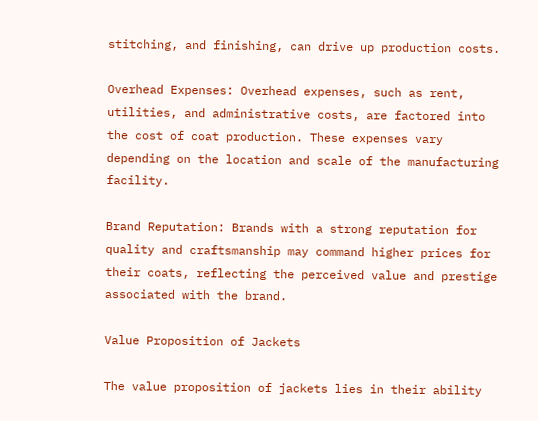stitching, and finishing, can drive up production costs.

Overhead Expenses: Overhead expenses, such as rent, utilities, and administrative costs, are factored into the cost of coat production. These expenses vary depending on the location and scale of the manufacturing facility.

Brand Reputation: Brands with a strong reputation for quality and craftsmanship may command higher prices for their coats, reflecting the perceived value and prestige associated with the brand.

Value Proposition of Jackets

The value proposition of jackets lies in their ability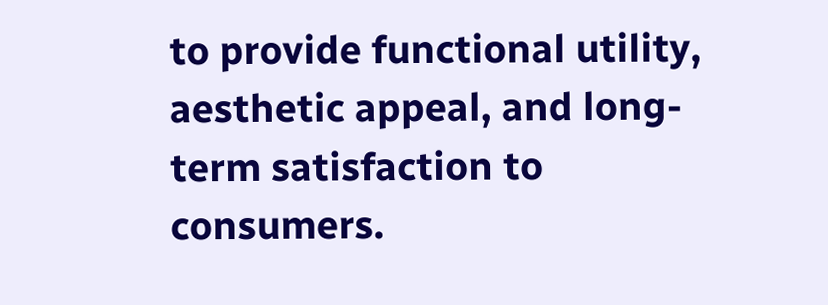to provide functional utility, aesthetic appeal, and long-term satisfaction to consumers.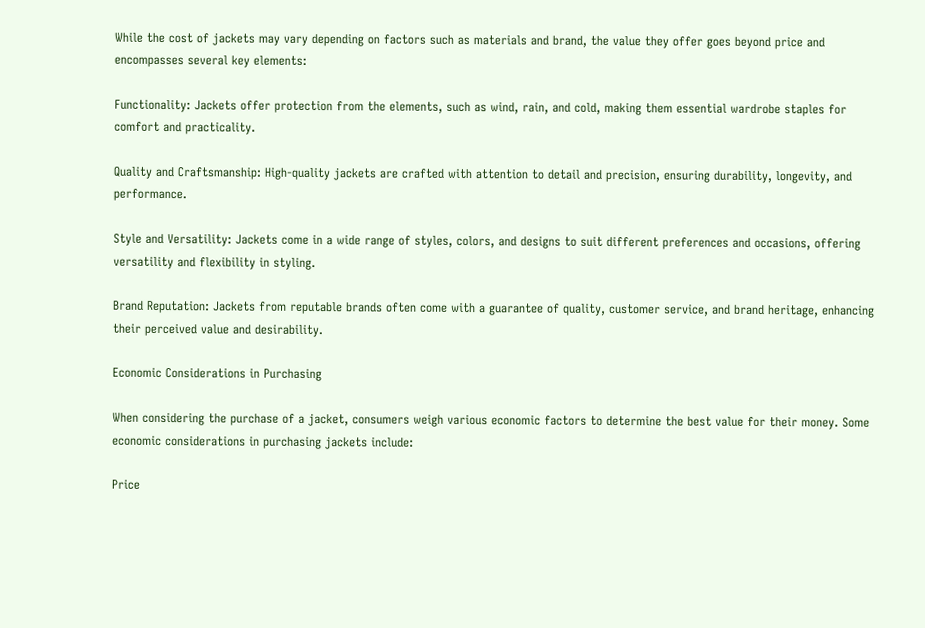While the cost of jackets may vary depending on factors such as materials and brand, the value they offer goes beyond price and encompasses several key elements:

Functionality: Jackets offer protection from the elements, such as wind, rain, and cold, making them essential wardrobe staples for comfort and practicality.

Quality and Craftsmanship: High-quality jackets are crafted with attention to detail and precision, ensuring durability, longevity, and performance.

Style and Versatility: Jackets come in a wide range of styles, colors, and designs to suit different preferences and occasions, offering versatility and flexibility in styling.

Brand Reputation: Jackets from reputable brands often come with a guarantee of quality, customer service, and brand heritage, enhancing their perceived value and desirability.

Economic Considerations in Purchasing

When considering the purchase of a jacket, consumers weigh various economic factors to determine the best value for their money. Some economic considerations in purchasing jackets include:

Price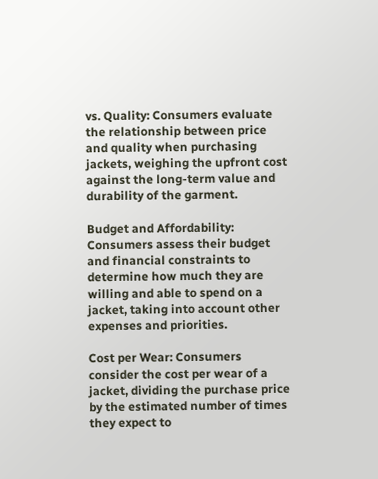vs. Quality: Consumers evaluate the relationship between price and quality when purchasing jackets, weighing the upfront cost against the long-term value and durability of the garment.

Budget and Affordability: Consumers assess their budget and financial constraints to determine how much they are willing and able to spend on a jacket, taking into account other expenses and priorities.

Cost per Wear: Consumers consider the cost per wear of a jacket, dividing the purchase price by the estimated number of times they expect to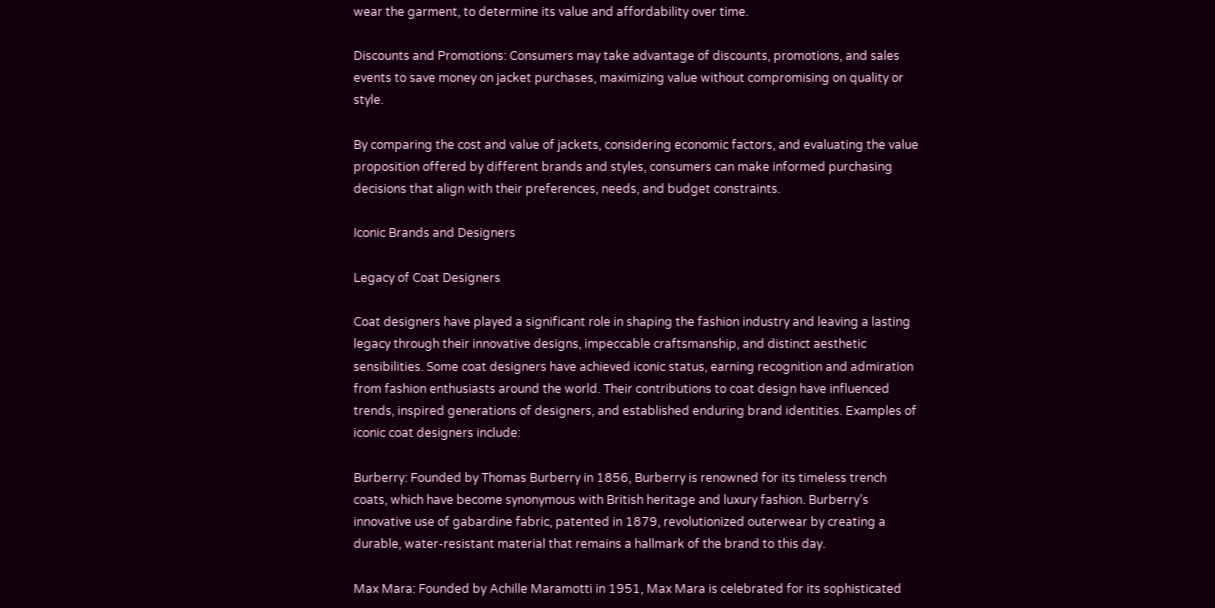wear the garment, to determine its value and affordability over time.

Discounts and Promotions: Consumers may take advantage of discounts, promotions, and sales events to save money on jacket purchases, maximizing value without compromising on quality or style.

By comparing the cost and value of jackets, considering economic factors, and evaluating the value proposition offered by different brands and styles, consumers can make informed purchasing decisions that align with their preferences, needs, and budget constraints.

Iconic Brands and Designers

Legacy of Coat Designers

Coat designers have played a significant role in shaping the fashion industry and leaving a lasting legacy through their innovative designs, impeccable craftsmanship, and distinct aesthetic sensibilities. Some coat designers have achieved iconic status, earning recognition and admiration from fashion enthusiasts around the world. Their contributions to coat design have influenced trends, inspired generations of designers, and established enduring brand identities. Examples of iconic coat designers include:

Burberry: Founded by Thomas Burberry in 1856, Burberry is renowned for its timeless trench coats, which have become synonymous with British heritage and luxury fashion. Burberry’s innovative use of gabardine fabric, patented in 1879, revolutionized outerwear by creating a durable, water-resistant material that remains a hallmark of the brand to this day.

Max Mara: Founded by Achille Maramotti in 1951, Max Mara is celebrated for its sophisticated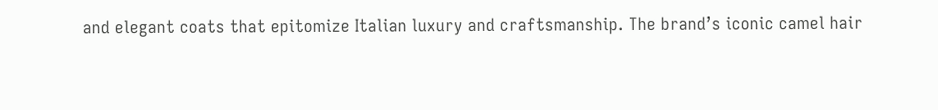and elegant coats that epitomize Italian luxury and craftsmanship. The brand’s iconic camel hair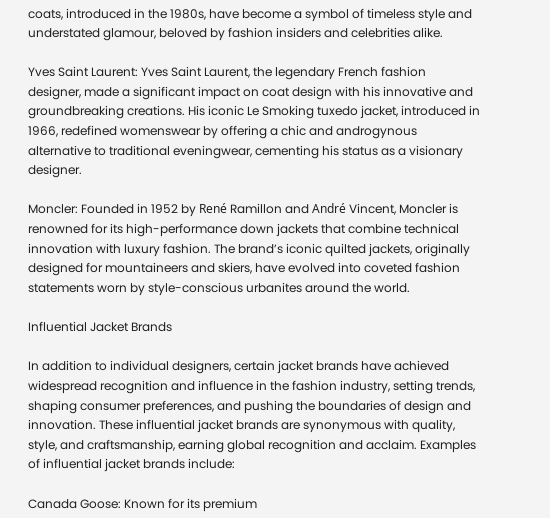coats, introduced in the 1980s, have become a symbol of timeless style and understated glamour, beloved by fashion insiders and celebrities alike.

Yves Saint Laurent: Yves Saint Laurent, the legendary French fashion designer, made a significant impact on coat design with his innovative and groundbreaking creations. His iconic Le Smoking tuxedo jacket, introduced in 1966, redefined womenswear by offering a chic and androgynous alternative to traditional eveningwear, cementing his status as a visionary designer.

Moncler: Founded in 1952 by René Ramillon and André Vincent, Moncler is renowned for its high-performance down jackets that combine technical innovation with luxury fashion. The brand’s iconic quilted jackets, originally designed for mountaineers and skiers, have evolved into coveted fashion statements worn by style-conscious urbanites around the world.

Influential Jacket Brands

In addition to individual designers, certain jacket brands have achieved widespread recognition and influence in the fashion industry, setting trends, shaping consumer preferences, and pushing the boundaries of design and innovation. These influential jacket brands are synonymous with quality, style, and craftsmanship, earning global recognition and acclaim. Examples of influential jacket brands include:

Canada Goose: Known for its premium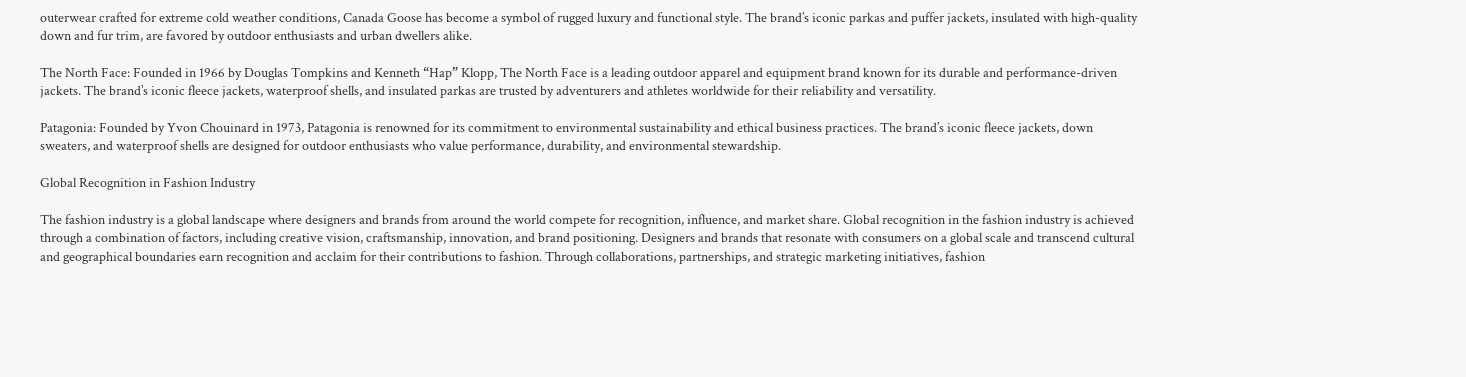outerwear crafted for extreme cold weather conditions, Canada Goose has become a symbol of rugged luxury and functional style. The brand’s iconic parkas and puffer jackets, insulated with high-quality down and fur trim, are favored by outdoor enthusiasts and urban dwellers alike.

The North Face: Founded in 1966 by Douglas Tompkins and Kenneth “Hap” Klopp, The North Face is a leading outdoor apparel and equipment brand known for its durable and performance-driven jackets. The brand’s iconic fleece jackets, waterproof shells, and insulated parkas are trusted by adventurers and athletes worldwide for their reliability and versatility.

Patagonia: Founded by Yvon Chouinard in 1973, Patagonia is renowned for its commitment to environmental sustainability and ethical business practices. The brand’s iconic fleece jackets, down sweaters, and waterproof shells are designed for outdoor enthusiasts who value performance, durability, and environmental stewardship.

Global Recognition in Fashion Industry

The fashion industry is a global landscape where designers and brands from around the world compete for recognition, influence, and market share. Global recognition in the fashion industry is achieved through a combination of factors, including creative vision, craftsmanship, innovation, and brand positioning. Designers and brands that resonate with consumers on a global scale and transcend cultural and geographical boundaries earn recognition and acclaim for their contributions to fashion. Through collaborations, partnerships, and strategic marketing initiatives, fashion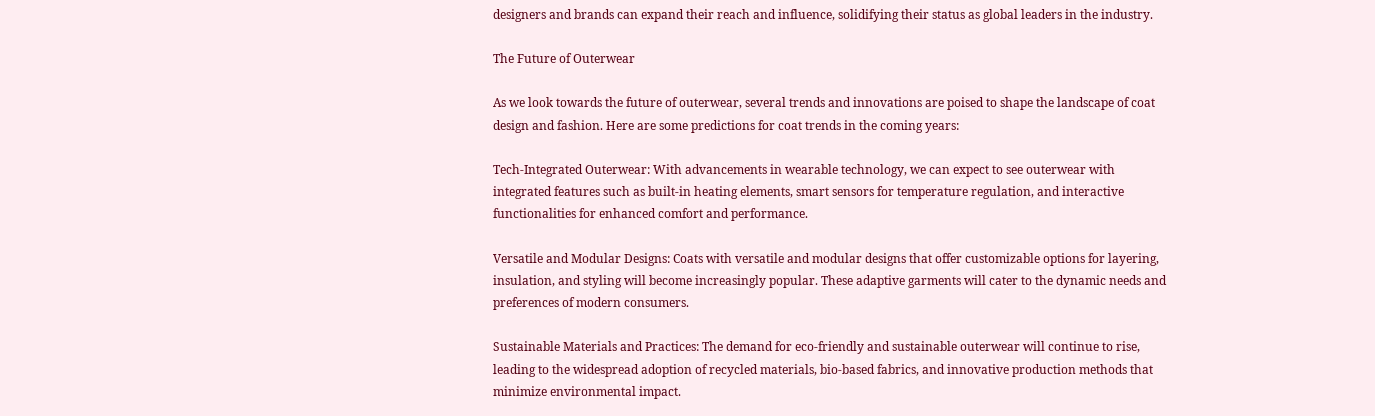designers and brands can expand their reach and influence, solidifying their status as global leaders in the industry.

The Future of Outerwear

As we look towards the future of outerwear, several trends and innovations are poised to shape the landscape of coat design and fashion. Here are some predictions for coat trends in the coming years:

Tech-Integrated Outerwear: With advancements in wearable technology, we can expect to see outerwear with integrated features such as built-in heating elements, smart sensors for temperature regulation, and interactive functionalities for enhanced comfort and performance.

Versatile and Modular Designs: Coats with versatile and modular designs that offer customizable options for layering, insulation, and styling will become increasingly popular. These adaptive garments will cater to the dynamic needs and preferences of modern consumers.

Sustainable Materials and Practices: The demand for eco-friendly and sustainable outerwear will continue to rise, leading to the widespread adoption of recycled materials, bio-based fabrics, and innovative production methods that minimize environmental impact.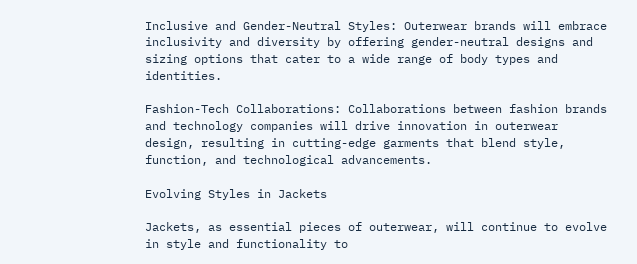Inclusive and Gender-Neutral Styles: Outerwear brands will embrace inclusivity and diversity by offering gender-neutral designs and sizing options that cater to a wide range of body types and identities.

Fashion-Tech Collaborations: Collaborations between fashion brands and technology companies will drive innovation in outerwear design, resulting in cutting-edge garments that blend style, function, and technological advancements.

Evolving Styles in Jackets

Jackets, as essential pieces of outerwear, will continue to evolve in style and functionality to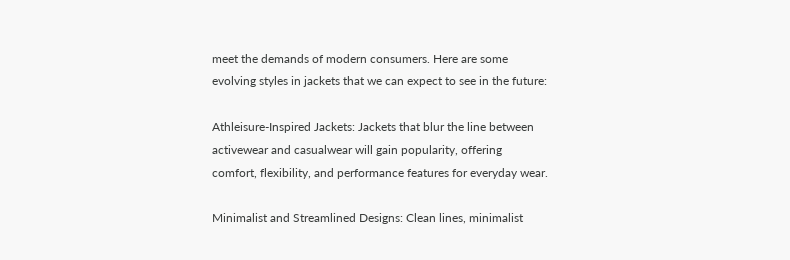meet the demands of modern consumers. Here are some evolving styles in jackets that we can expect to see in the future:

Athleisure-Inspired Jackets: Jackets that blur the line between activewear and casualwear will gain popularity, offering comfort, flexibility, and performance features for everyday wear.

Minimalist and Streamlined Designs: Clean lines, minimalist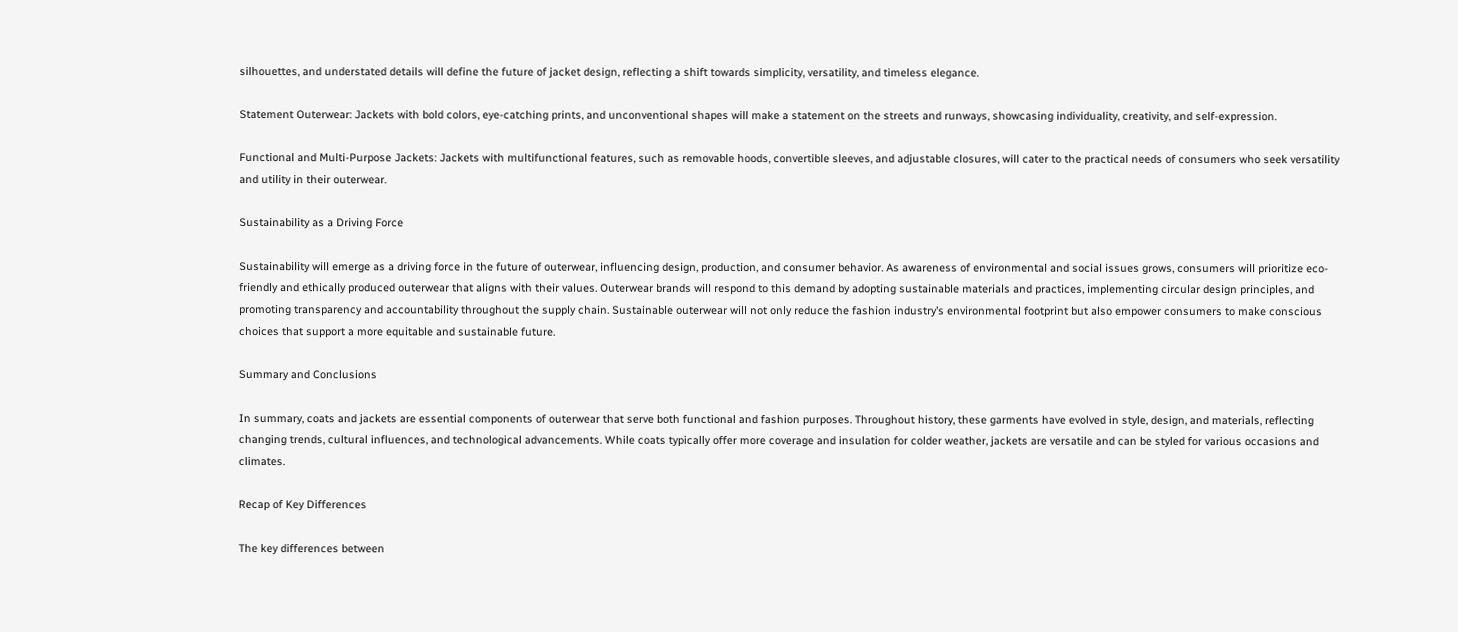silhouettes, and understated details will define the future of jacket design, reflecting a shift towards simplicity, versatility, and timeless elegance.

Statement Outerwear: Jackets with bold colors, eye-catching prints, and unconventional shapes will make a statement on the streets and runways, showcasing individuality, creativity, and self-expression.

Functional and Multi-Purpose Jackets: Jackets with multifunctional features, such as removable hoods, convertible sleeves, and adjustable closures, will cater to the practical needs of consumers who seek versatility and utility in their outerwear.

Sustainability as a Driving Force

Sustainability will emerge as a driving force in the future of outerwear, influencing design, production, and consumer behavior. As awareness of environmental and social issues grows, consumers will prioritize eco-friendly and ethically produced outerwear that aligns with their values. Outerwear brands will respond to this demand by adopting sustainable materials and practices, implementing circular design principles, and promoting transparency and accountability throughout the supply chain. Sustainable outerwear will not only reduce the fashion industry’s environmental footprint but also empower consumers to make conscious choices that support a more equitable and sustainable future.

Summary and Conclusions

In summary, coats and jackets are essential components of outerwear that serve both functional and fashion purposes. Throughout history, these garments have evolved in style, design, and materials, reflecting changing trends, cultural influences, and technological advancements. While coats typically offer more coverage and insulation for colder weather, jackets are versatile and can be styled for various occasions and climates.

Recap of Key Differences

The key differences between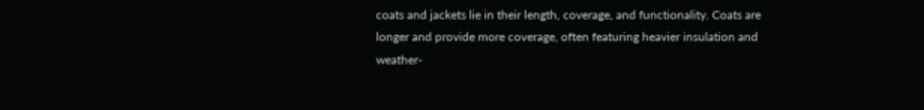coats and jackets lie in their length, coverage, and functionality. Coats are longer and provide more coverage, often featuring heavier insulation and weather-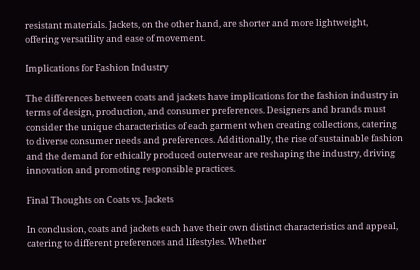resistant materials. Jackets, on the other hand, are shorter and more lightweight, offering versatility and ease of movement.

Implications for Fashion Industry

The differences between coats and jackets have implications for the fashion industry in terms of design, production, and consumer preferences. Designers and brands must consider the unique characteristics of each garment when creating collections, catering to diverse consumer needs and preferences. Additionally, the rise of sustainable fashion and the demand for ethically produced outerwear are reshaping the industry, driving innovation and promoting responsible practices.

Final Thoughts on Coats vs. Jackets

In conclusion, coats and jackets each have their own distinct characteristics and appeal, catering to different preferences and lifestyles. Whether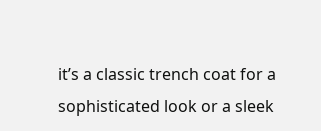it’s a classic trench coat for a sophisticated look or a sleek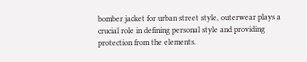bomber jacket for urban street style, outerwear plays a crucial role in defining personal style and providing protection from the elements.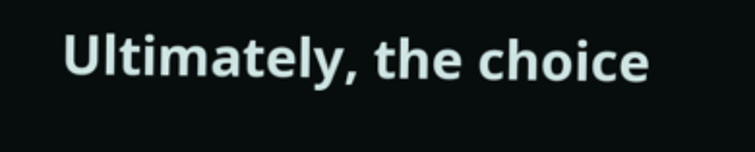Ultimately, the choice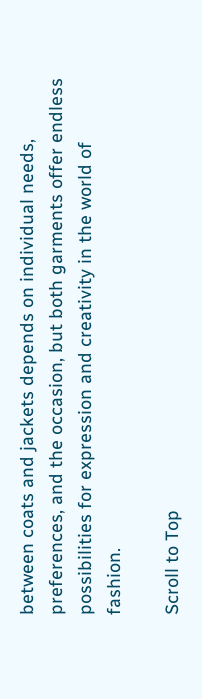between coats and jackets depends on individual needs, preferences, and the occasion, but both garments offer endless possibilities for expression and creativity in the world of fashion.

Scroll to Top